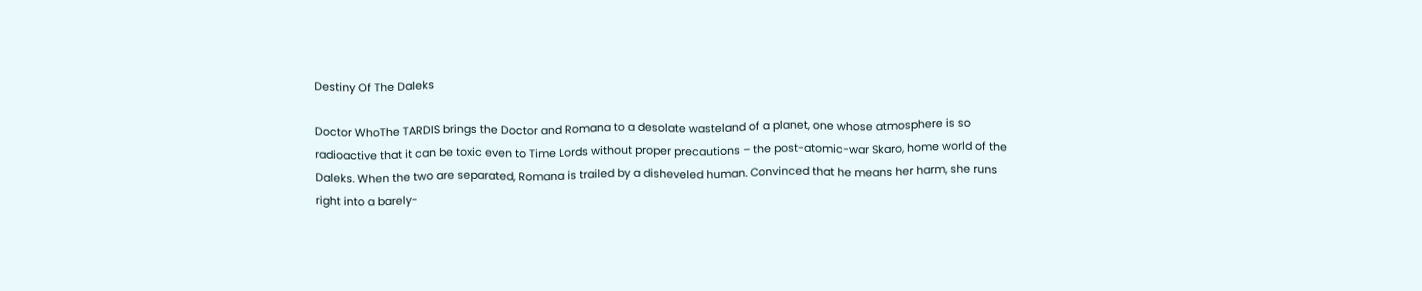Destiny Of The Daleks

Doctor WhoThe TARDIS brings the Doctor and Romana to a desolate wasteland of a planet, one whose atmosphere is so radioactive that it can be toxic even to Time Lords without proper precautions – the post-atomic-war Skaro, home world of the Daleks. When the two are separated, Romana is trailed by a disheveled human. Convinced that he means her harm, she runs right into a barely-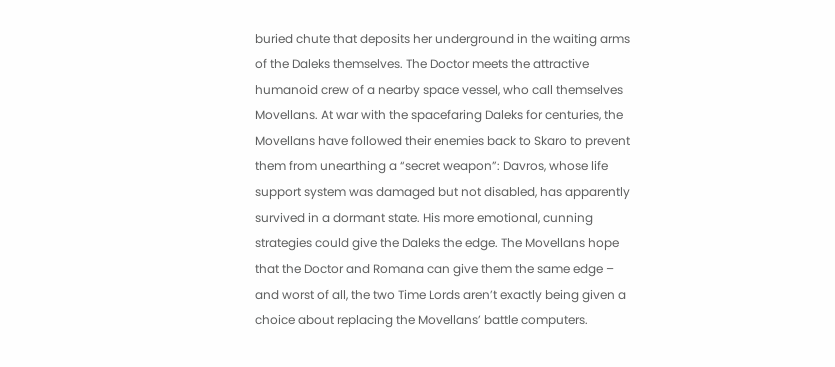buried chute that deposits her underground in the waiting arms of the Daleks themselves. The Doctor meets the attractive humanoid crew of a nearby space vessel, who call themselves Movellans. At war with the spacefaring Daleks for centuries, the Movellans have followed their enemies back to Skaro to prevent them from unearthing a “secret weapon”: Davros, whose life support system was damaged but not disabled, has apparently survived in a dormant state. His more emotional, cunning strategies could give the Daleks the edge. The Movellans hope that the Doctor and Romana can give them the same edge – and worst of all, the two Time Lords aren’t exactly being given a choice about replacing the Movellans’ battle computers.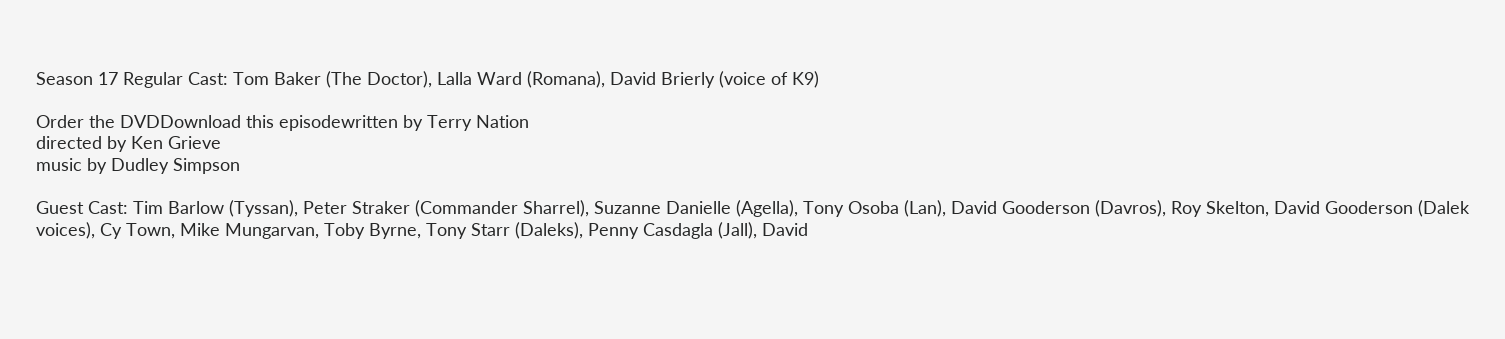Season 17 Regular Cast: Tom Baker (The Doctor), Lalla Ward (Romana), David Brierly (voice of K9)

Order the DVDDownload this episodewritten by Terry Nation
directed by Ken Grieve
music by Dudley Simpson

Guest Cast: Tim Barlow (Tyssan), Peter Straker (Commander Sharrel), Suzanne Danielle (Agella), Tony Osoba (Lan), David Gooderson (Davros), Roy Skelton, David Gooderson (Dalek voices), Cy Town, Mike Mungarvan, Toby Byrne, Tony Starr (Daleks), Penny Casdagla (Jall), David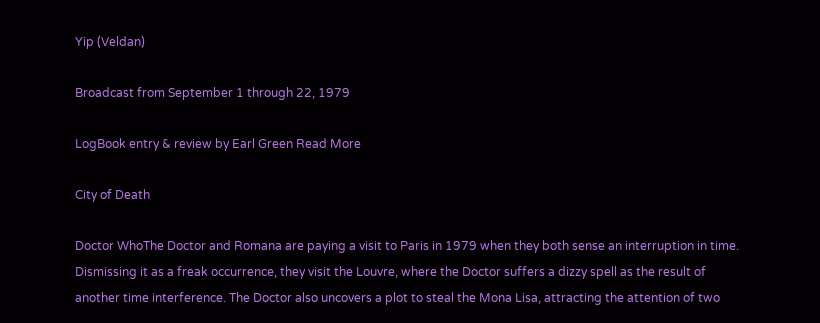Yip (Veldan)

Broadcast from September 1 through 22, 1979

LogBook entry & review by Earl Green Read More

City of Death

Doctor WhoThe Doctor and Romana are paying a visit to Paris in 1979 when they both sense an interruption in time. Dismissing it as a freak occurrence, they visit the Louvre, where the Doctor suffers a dizzy spell as the result of another time interference. The Doctor also uncovers a plot to steal the Mona Lisa, attracting the attention of two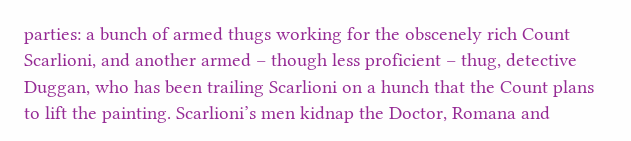parties: a bunch of armed thugs working for the obscenely rich Count Scarlioni, and another armed – though less proficient – thug, detective Duggan, who has been trailing Scarlioni on a hunch that the Count plans to lift the painting. Scarlioni’s men kidnap the Doctor, Romana and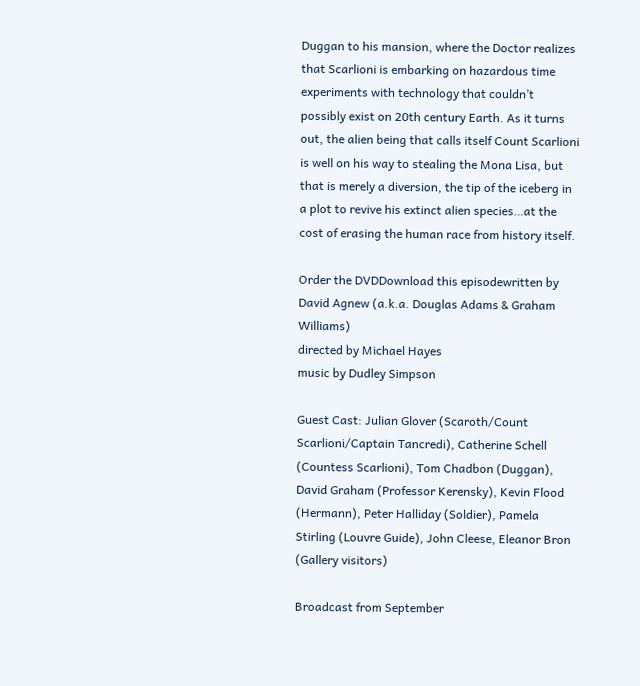Duggan to his mansion, where the Doctor realizes that Scarlioni is embarking on hazardous time experiments with technology that couldn’t possibly exist on 20th century Earth. As it turns out, the alien being that calls itself Count Scarlioni is well on his way to stealing the Mona Lisa, but that is merely a diversion, the tip of the iceberg in a plot to revive his extinct alien species…at the cost of erasing the human race from history itself.

Order the DVDDownload this episodewritten by David Agnew (a.k.a. Douglas Adams & Graham Williams)
directed by Michael Hayes
music by Dudley Simpson

Guest Cast: Julian Glover (Scaroth/Count Scarlioni/Captain Tancredi), Catherine Schell (Countess Scarlioni), Tom Chadbon (Duggan), David Graham (Professor Kerensky), Kevin Flood (Hermann), Peter Halliday (Soldier), Pamela Stirling (Louvre Guide), John Cleese, Eleanor Bron (Gallery visitors)

Broadcast from September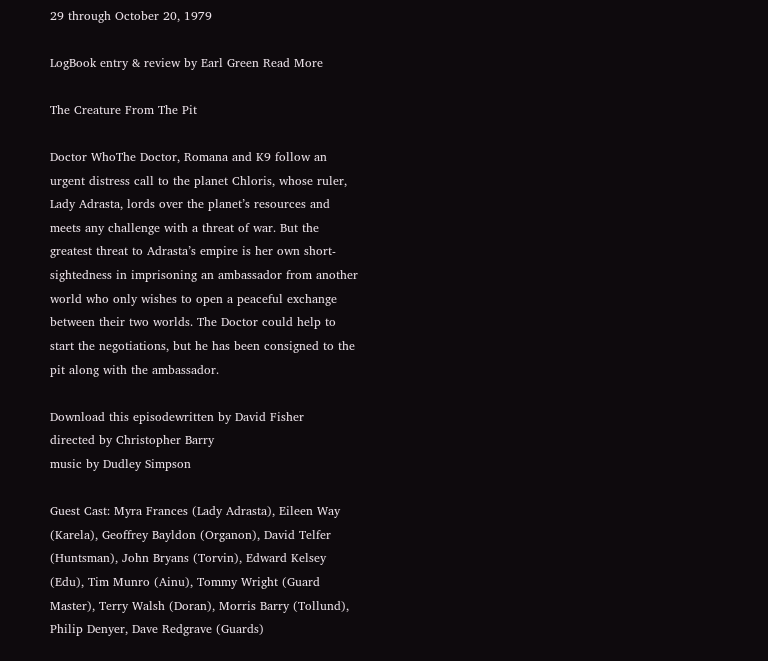29 through October 20, 1979

LogBook entry & review by Earl Green Read More

The Creature From The Pit

Doctor WhoThe Doctor, Romana and K9 follow an urgent distress call to the planet Chloris, whose ruler, Lady Adrasta, lords over the planet’s resources and meets any challenge with a threat of war. But the greatest threat to Adrasta’s empire is her own short-sightedness in imprisoning an ambassador from another world who only wishes to open a peaceful exchange between their two worlds. The Doctor could help to start the negotiations, but he has been consigned to the pit along with the ambassador.

Download this episodewritten by David Fisher
directed by Christopher Barry
music by Dudley Simpson

Guest Cast: Myra Frances (Lady Adrasta), Eileen Way (Karela), Geoffrey Bayldon (Organon), David Telfer (Huntsman), John Bryans (Torvin), Edward Kelsey (Edu), Tim Munro (Ainu), Tommy Wright (Guard Master), Terry Walsh (Doran), Morris Barry (Tollund), Philip Denyer, Dave Redgrave (Guards)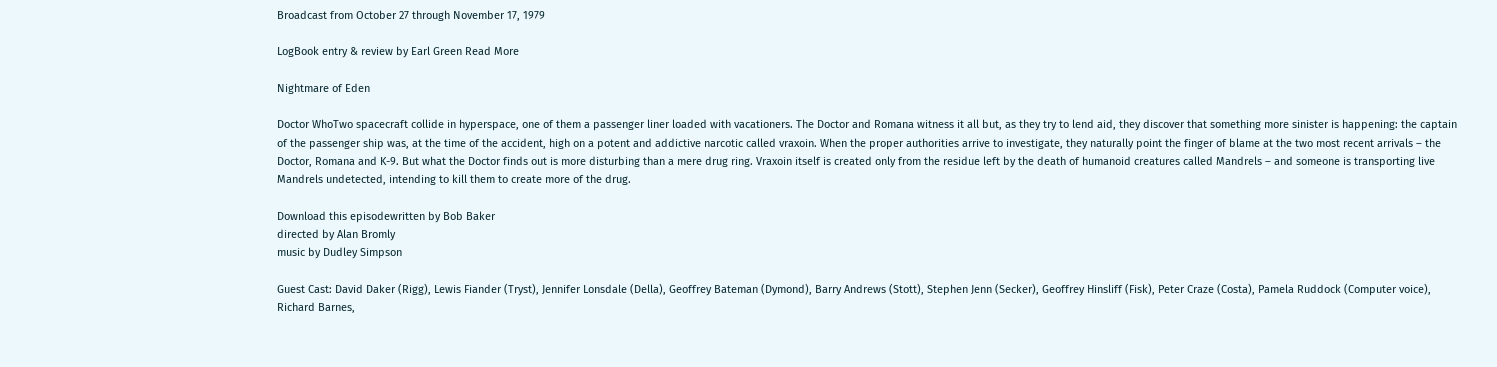Broadcast from October 27 through November 17, 1979

LogBook entry & review by Earl Green Read More

Nightmare of Eden

Doctor WhoTwo spacecraft collide in hyperspace, one of them a passenger liner loaded with vacationers. The Doctor and Romana witness it all but, as they try to lend aid, they discover that something more sinister is happening: the captain of the passenger ship was, at the time of the accident, high on a potent and addictive narcotic called vraxoin. When the proper authorities arrive to investigate, they naturally point the finger of blame at the two most recent arrivals – the Doctor, Romana and K-9. But what the Doctor finds out is more disturbing than a mere drug ring. Vraxoin itself is created only from the residue left by the death of humanoid creatures called Mandrels – and someone is transporting live Mandrels undetected, intending to kill them to create more of the drug.

Download this episodewritten by Bob Baker
directed by Alan Bromly
music by Dudley Simpson

Guest Cast: David Daker (Rigg), Lewis Fiander (Tryst), Jennifer Lonsdale (Della), Geoffrey Bateman (Dymond), Barry Andrews (Stott), Stephen Jenn (Secker), Geoffrey Hinsliff (Fisk), Peter Craze (Costa), Pamela Ruddock (Computer voice), Richard Barnes,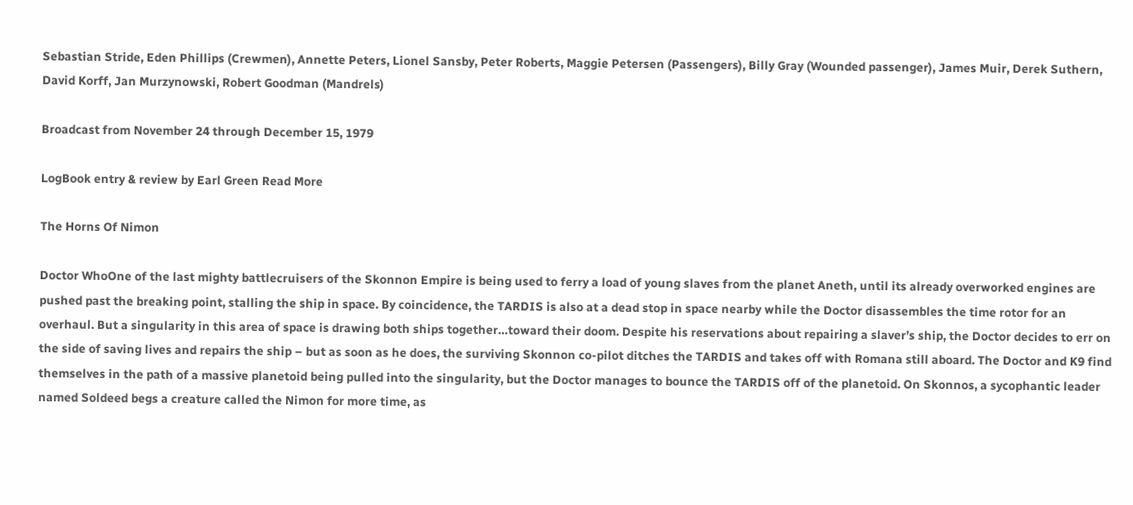Sebastian Stride, Eden Phillips (Crewmen), Annette Peters, Lionel Sansby, Peter Roberts, Maggie Petersen (Passengers), Billy Gray (Wounded passenger), James Muir, Derek Suthern, David Korff, Jan Murzynowski, Robert Goodman (Mandrels)

Broadcast from November 24 through December 15, 1979

LogBook entry & review by Earl Green Read More

The Horns Of Nimon

Doctor WhoOne of the last mighty battlecruisers of the Skonnon Empire is being used to ferry a load of young slaves from the planet Aneth, until its already overworked engines are pushed past the breaking point, stalling the ship in space. By coincidence, the TARDIS is also at a dead stop in space nearby while the Doctor disassembles the time rotor for an overhaul. But a singularity in this area of space is drawing both ships together…toward their doom. Despite his reservations about repairing a slaver’s ship, the Doctor decides to err on the side of saving lives and repairs the ship – but as soon as he does, the surviving Skonnon co-pilot ditches the TARDIS and takes off with Romana still aboard. The Doctor and K9 find themselves in the path of a massive planetoid being pulled into the singularity, but the Doctor manages to bounce the TARDIS off of the planetoid. On Skonnos, a sycophantic leader named Soldeed begs a creature called the Nimon for more time, as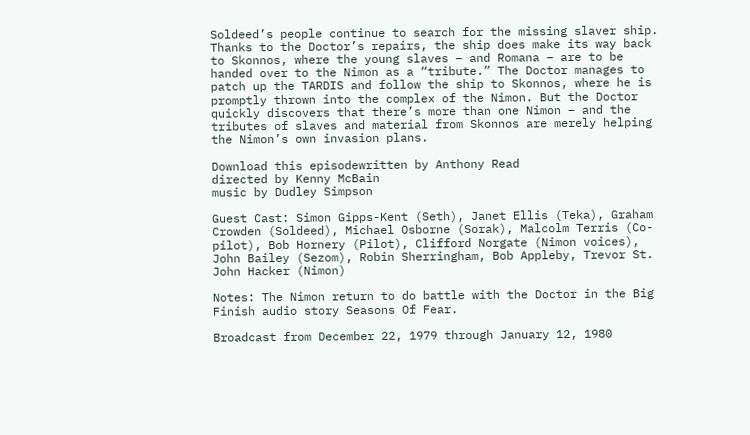Soldeed’s people continue to search for the missing slaver ship. Thanks to the Doctor’s repairs, the ship does make its way back to Skonnos, where the young slaves – and Romana – are to be handed over to the Nimon as a “tribute.” The Doctor manages to patch up the TARDIS and follow the ship to Skonnos, where he is promptly thrown into the complex of the Nimon. But the Doctor quickly discovers that there’s more than one Nimon – and the tributes of slaves and material from Skonnos are merely helping the Nimon’s own invasion plans.

Download this episodewritten by Anthony Read
directed by Kenny McBain
music by Dudley Simpson

Guest Cast: Simon Gipps-Kent (Seth), Janet Ellis (Teka), Graham Crowden (Soldeed), Michael Osborne (Sorak), Malcolm Terris (Co-pilot), Bob Hornery (Pilot), Clifford Norgate (Nimon voices), John Bailey (Sezom), Robin Sherringham, Bob Appleby, Trevor St. John Hacker (Nimon)

Notes: The Nimon return to do battle with the Doctor in the Big Finish audio story Seasons Of Fear.

Broadcast from December 22, 1979 through January 12, 1980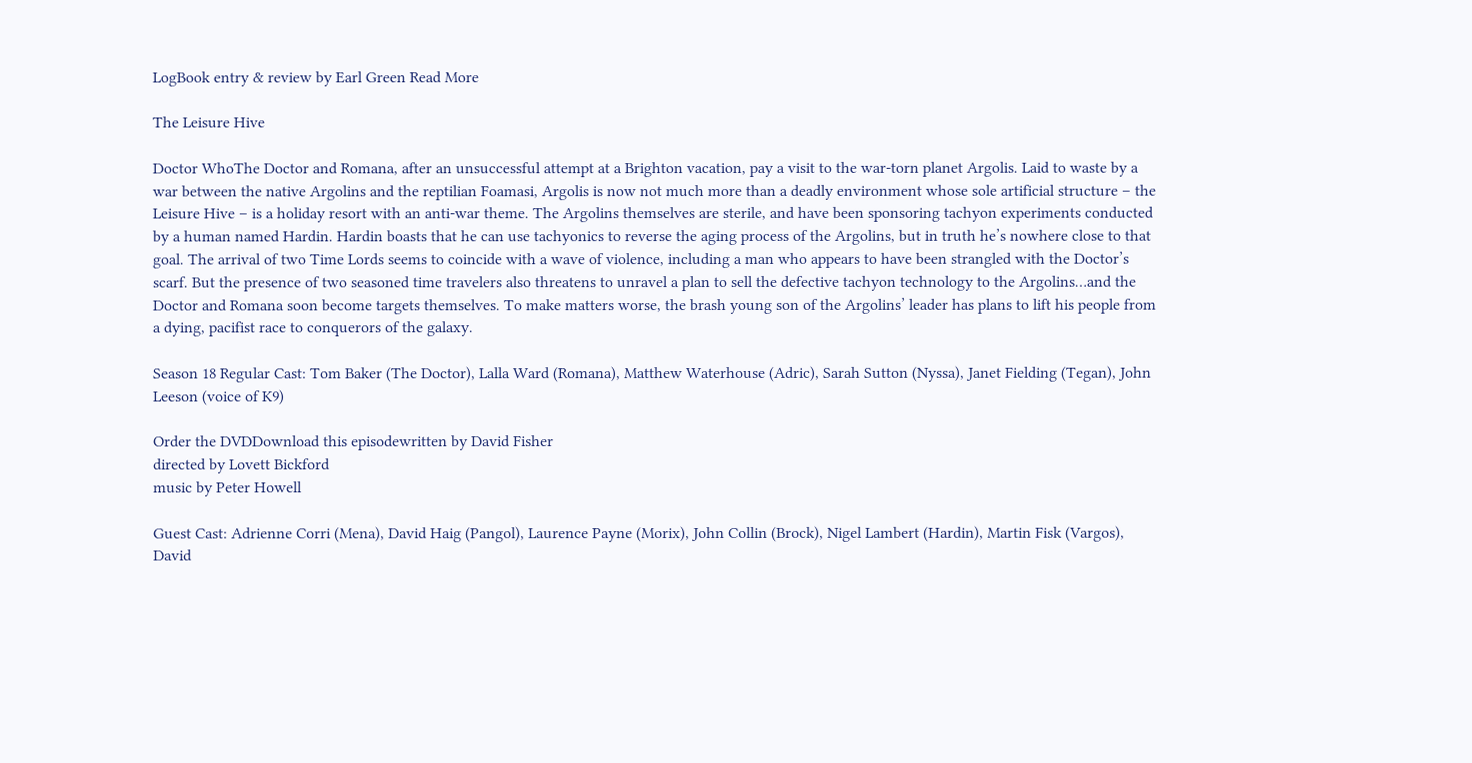LogBook entry & review by Earl Green Read More

The Leisure Hive

Doctor WhoThe Doctor and Romana, after an unsuccessful attempt at a Brighton vacation, pay a visit to the war-torn planet Argolis. Laid to waste by a war between the native Argolins and the reptilian Foamasi, Argolis is now not much more than a deadly environment whose sole artificial structure – the Leisure Hive – is a holiday resort with an anti-war theme. The Argolins themselves are sterile, and have been sponsoring tachyon experiments conducted by a human named Hardin. Hardin boasts that he can use tachyonics to reverse the aging process of the Argolins, but in truth he’s nowhere close to that goal. The arrival of two Time Lords seems to coincide with a wave of violence, including a man who appears to have been strangled with the Doctor’s scarf. But the presence of two seasoned time travelers also threatens to unravel a plan to sell the defective tachyon technology to the Argolins…and the Doctor and Romana soon become targets themselves. To make matters worse, the brash young son of the Argolins’ leader has plans to lift his people from a dying, pacifist race to conquerors of the galaxy.

Season 18 Regular Cast: Tom Baker (The Doctor), Lalla Ward (Romana), Matthew Waterhouse (Adric), Sarah Sutton (Nyssa), Janet Fielding (Tegan), John Leeson (voice of K9)

Order the DVDDownload this episodewritten by David Fisher
directed by Lovett Bickford
music by Peter Howell

Guest Cast: Adrienne Corri (Mena), David Haig (Pangol), Laurence Payne (Morix), John Collin (Brock), Nigel Lambert (Hardin), Martin Fisk (Vargos), David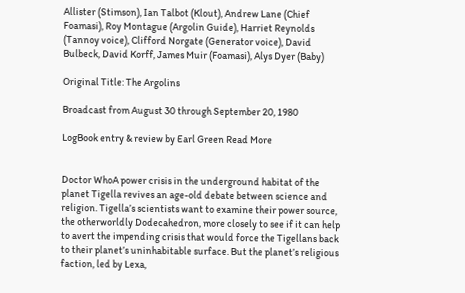Allister (Stimson), Ian Talbot (Klout), Andrew Lane (Chief Foamasi), Roy Montague (Argolin Guide), Harriet Reynolds (Tannoy voice), Clifford Norgate (Generator voice), David Bulbeck, David Korff, James Muir (Foamasi), Alys Dyer (Baby)

Original Title: The Argolins

Broadcast from August 30 through September 20, 1980

LogBook entry & review by Earl Green Read More


Doctor WhoA power crisis in the underground habitat of the planet Tigella revives an age-old debate between science and religion. Tigella’s scientists want to examine their power source, the otherworldly Dodecahedron, more closely to see if it can help to avert the impending crisis that would force the Tigellans back to their planet’s uninhabitable surface. But the planet’s religious faction, led by Lexa,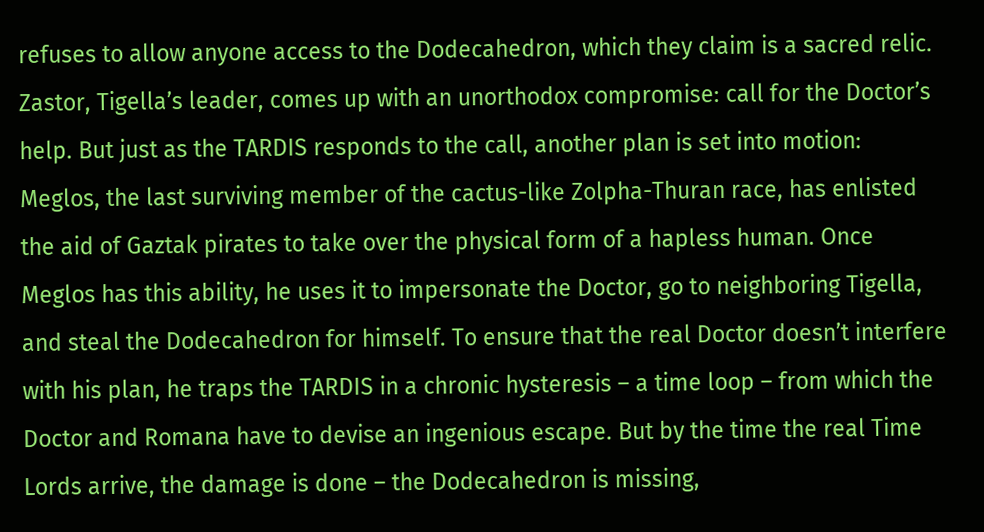refuses to allow anyone access to the Dodecahedron, which they claim is a sacred relic. Zastor, Tigella’s leader, comes up with an unorthodox compromise: call for the Doctor’s help. But just as the TARDIS responds to the call, another plan is set into motion: Meglos, the last surviving member of the cactus-like Zolpha-Thuran race, has enlisted the aid of Gaztak pirates to take over the physical form of a hapless human. Once Meglos has this ability, he uses it to impersonate the Doctor, go to neighboring Tigella, and steal the Dodecahedron for himself. To ensure that the real Doctor doesn’t interfere with his plan, he traps the TARDIS in a chronic hysteresis – a time loop – from which the Doctor and Romana have to devise an ingenious escape. But by the time the real Time Lords arrive, the damage is done – the Dodecahedron is missing,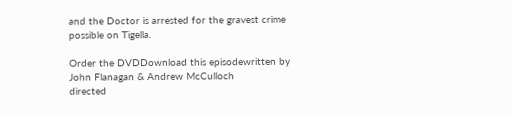and the Doctor is arrested for the gravest crime possible on Tigella.

Order the DVDDownload this episodewritten by John Flanagan & Andrew McCulloch
directed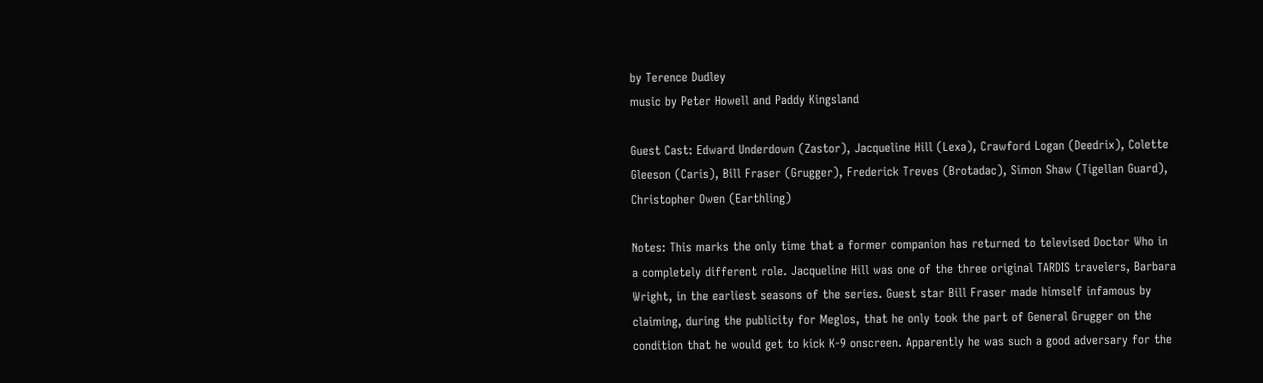by Terence Dudley
music by Peter Howell and Paddy Kingsland

Guest Cast: Edward Underdown (Zastor), Jacqueline Hill (Lexa), Crawford Logan (Deedrix), Colette Gleeson (Caris), Bill Fraser (Grugger), Frederick Treves (Brotadac), Simon Shaw (Tigellan Guard), Christopher Owen (Earthling)

Notes: This marks the only time that a former companion has returned to televised Doctor Who in a completely different role. Jacqueline Hill was one of the three original TARDIS travelers, Barbara Wright, in the earliest seasons of the series. Guest star Bill Fraser made himself infamous by claiming, during the publicity for Meglos, that he only took the part of General Grugger on the condition that he would get to kick K-9 onscreen. Apparently he was such a good adversary for the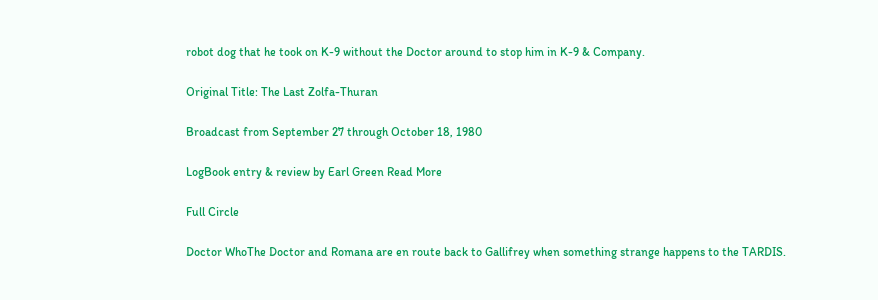robot dog that he took on K-9 without the Doctor around to stop him in K-9 & Company.

Original Title: The Last Zolfa-Thuran

Broadcast from September 27 through October 18, 1980

LogBook entry & review by Earl Green Read More

Full Circle

Doctor WhoThe Doctor and Romana are en route back to Gallifrey when something strange happens to the TARDIS.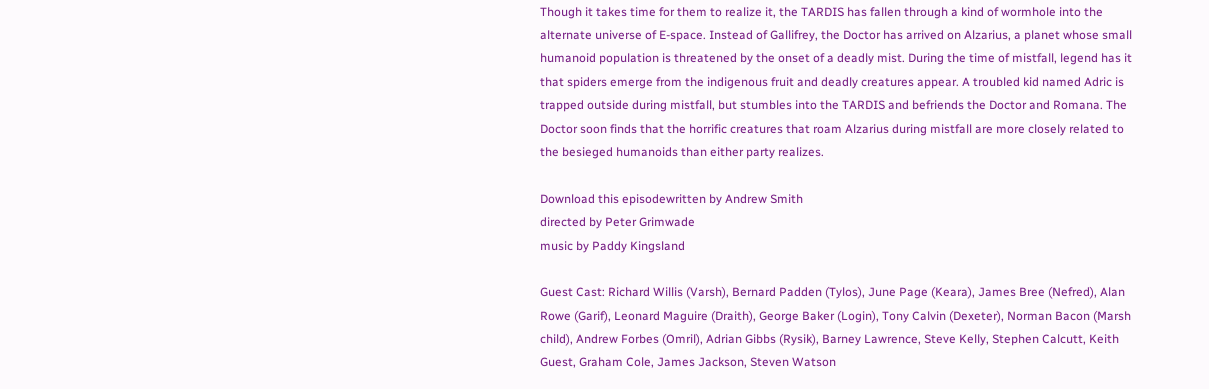Though it takes time for them to realize it, the TARDIS has fallen through a kind of wormhole into the alternate universe of E-space. Instead of Gallifrey, the Doctor has arrived on Alzarius, a planet whose small humanoid population is threatened by the onset of a deadly mist. During the time of mistfall, legend has it that spiders emerge from the indigenous fruit and deadly creatures appear. A troubled kid named Adric is trapped outside during mistfall, but stumbles into the TARDIS and befriends the Doctor and Romana. The Doctor soon finds that the horrific creatures that roam Alzarius during mistfall are more closely related to the besieged humanoids than either party realizes.

Download this episodewritten by Andrew Smith
directed by Peter Grimwade
music by Paddy Kingsland

Guest Cast: Richard Willis (Varsh), Bernard Padden (Tylos), June Page (Keara), James Bree (Nefred), Alan Rowe (Garif), Leonard Maguire (Draith), George Baker (Login), Tony Calvin (Dexeter), Norman Bacon (Marsh child), Andrew Forbes (Omril), Adrian Gibbs (Rysik), Barney Lawrence, Steve Kelly, Stephen Calcutt, Keith Guest, Graham Cole, James Jackson, Steven Watson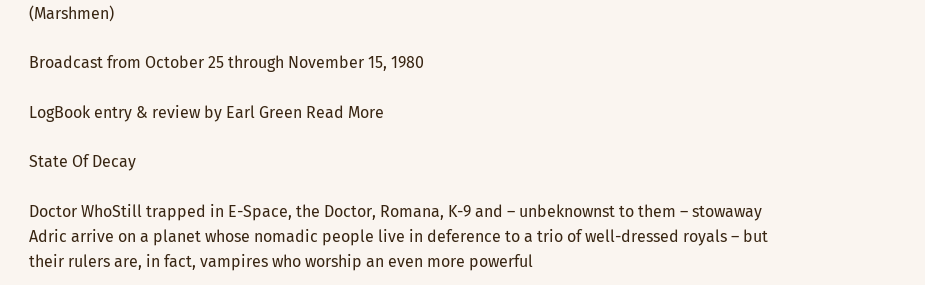(Marshmen)

Broadcast from October 25 through November 15, 1980

LogBook entry & review by Earl Green Read More

State Of Decay

Doctor WhoStill trapped in E-Space, the Doctor, Romana, K-9 and – unbeknownst to them – stowaway Adric arrive on a planet whose nomadic people live in deference to a trio of well-dressed royals – but their rulers are, in fact, vampires who worship an even more powerful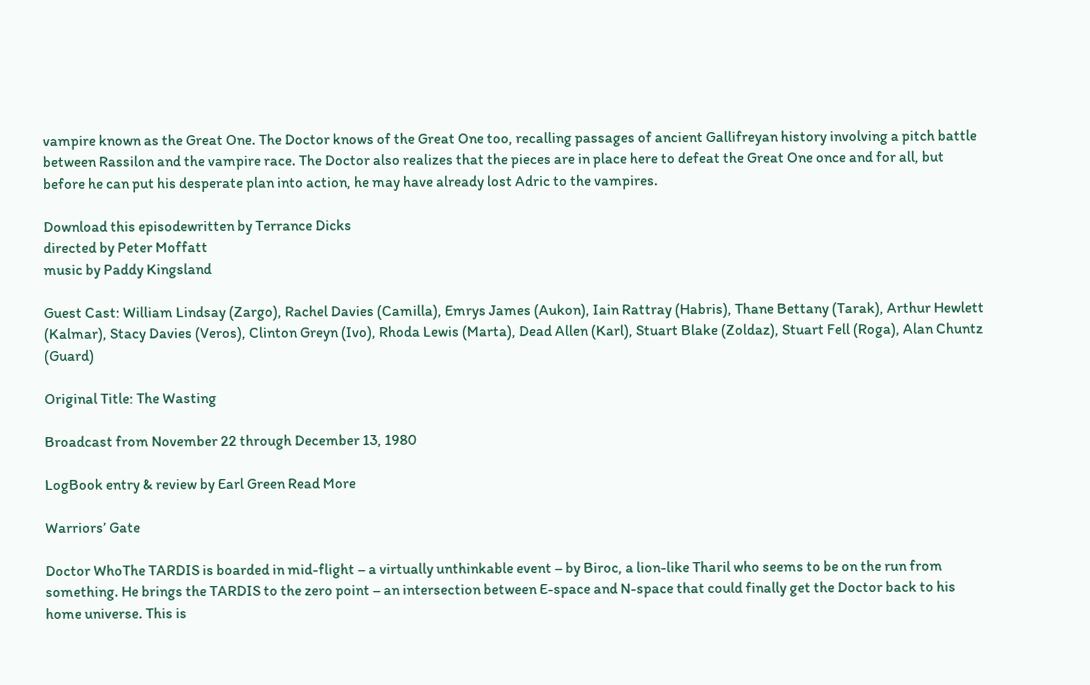vampire known as the Great One. The Doctor knows of the Great One too, recalling passages of ancient Gallifreyan history involving a pitch battle between Rassilon and the vampire race. The Doctor also realizes that the pieces are in place here to defeat the Great One once and for all, but before he can put his desperate plan into action, he may have already lost Adric to the vampires.

Download this episodewritten by Terrance Dicks
directed by Peter Moffatt
music by Paddy Kingsland

Guest Cast: William Lindsay (Zargo), Rachel Davies (Camilla), Emrys James (Aukon), Iain Rattray (Habris), Thane Bettany (Tarak), Arthur Hewlett (Kalmar), Stacy Davies (Veros), Clinton Greyn (Ivo), Rhoda Lewis (Marta), Dead Allen (Karl), Stuart Blake (Zoldaz), Stuart Fell (Roga), Alan Chuntz (Guard)

Original Title: The Wasting

Broadcast from November 22 through December 13, 1980

LogBook entry & review by Earl Green Read More

Warriors’ Gate

Doctor WhoThe TARDIS is boarded in mid-flight – a virtually unthinkable event – by Biroc, a lion-like Tharil who seems to be on the run from something. He brings the TARDIS to the zero point – an intersection between E-space and N-space that could finally get the Doctor back to his home universe. This is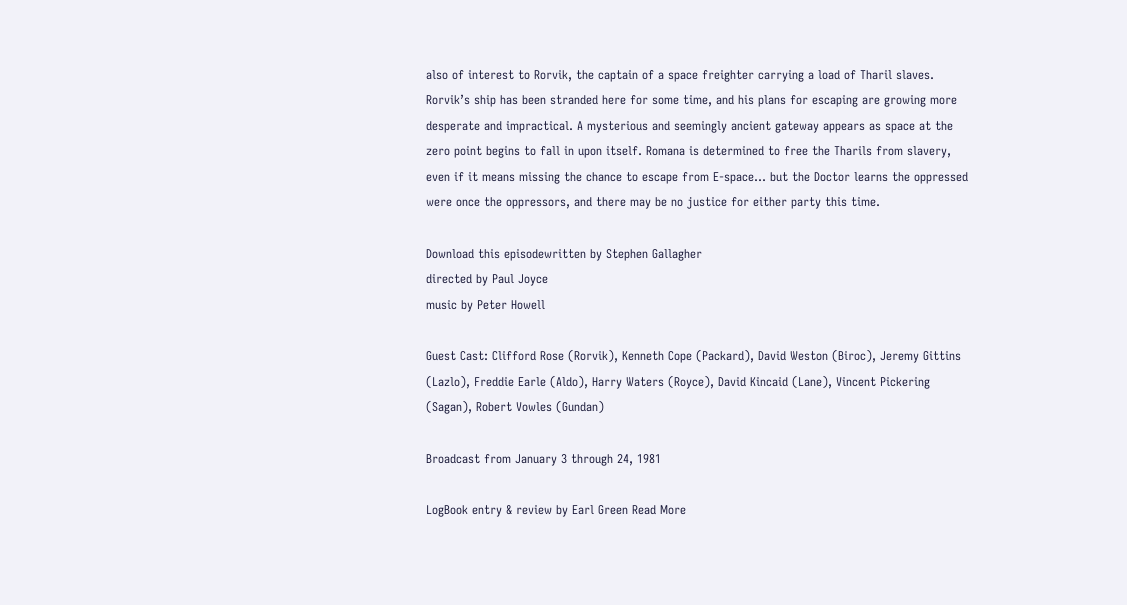also of interest to Rorvik, the captain of a space freighter carrying a load of Tharil slaves. Rorvik’s ship has been stranded here for some time, and his plans for escaping are growing more desperate and impractical. A mysterious and seemingly ancient gateway appears as space at the zero point begins to fall in upon itself. Romana is determined to free the Tharils from slavery, even if it means missing the chance to escape from E-space… but the Doctor learns the oppressed were once the oppressors, and there may be no justice for either party this time.

Download this episodewritten by Stephen Gallagher
directed by Paul Joyce
music by Peter Howell

Guest Cast: Clifford Rose (Rorvik), Kenneth Cope (Packard), David Weston (Biroc), Jeremy Gittins (Lazlo), Freddie Earle (Aldo), Harry Waters (Royce), David Kincaid (Lane), Vincent Pickering (Sagan), Robert Vowles (Gundan)

Broadcast from January 3 through 24, 1981

LogBook entry & review by Earl Green Read More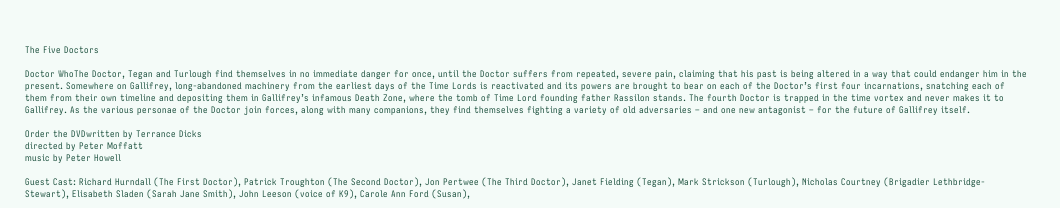The Five Doctors

Doctor WhoThe Doctor, Tegan and Turlough find themselves in no immediate danger for once, until the Doctor suffers from repeated, severe pain, claiming that his past is being altered in a way that could endanger him in the present. Somewhere on Gallifrey, long-abandoned machinery from the earliest days of the Time Lords is reactivated and its powers are brought to bear on each of the Doctor’s first four incarnations, snatching each of them from their own timeline and depositing them in Gallifrey’s infamous Death Zone, where the tomb of Time Lord founding father Rassilon stands. The fourth Doctor is trapped in the time vortex and never makes it to Gallifrey. As the various personae of the Doctor join forces, along with many companions, they find themselves fighting a variety of old adversaries – and one new antagonist – for the future of Gallifrey itself.

Order the DVDwritten by Terrance Dicks
directed by Peter Moffatt
music by Peter Howell

Guest Cast: Richard Hurndall (The First Doctor), Patrick Troughton (The Second Doctor), Jon Pertwee (The Third Doctor), Janet Fielding (Tegan), Mark Strickson (Turlough), Nicholas Courtney (Brigadier Lethbridge-Stewart), Elisabeth Sladen (Sarah Jane Smith), John Leeson (voice of K9), Carole Ann Ford (Susan),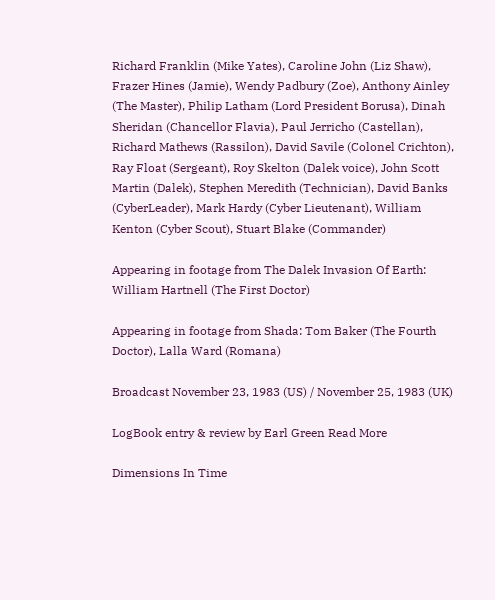Richard Franklin (Mike Yates), Caroline John (Liz Shaw), Frazer Hines (Jamie), Wendy Padbury (Zoe), Anthony Ainley (The Master), Philip Latham (Lord President Borusa), Dinah Sheridan (Chancellor Flavia), Paul Jerricho (Castellan), Richard Mathews (Rassilon), David Savile (Colonel Crichton), Ray Float (Sergeant), Roy Skelton (Dalek voice), John Scott Martin (Dalek), Stephen Meredith (Technician), David Banks (CyberLeader), Mark Hardy (Cyber Lieutenant), William Kenton (Cyber Scout), Stuart Blake (Commander)

Appearing in footage from The Dalek Invasion Of Earth: William Hartnell (The First Doctor)

Appearing in footage from Shada: Tom Baker (The Fourth Doctor), Lalla Ward (Romana)

Broadcast November 23, 1983 (US) / November 25, 1983 (UK)

LogBook entry & review by Earl Green Read More

Dimensions In Time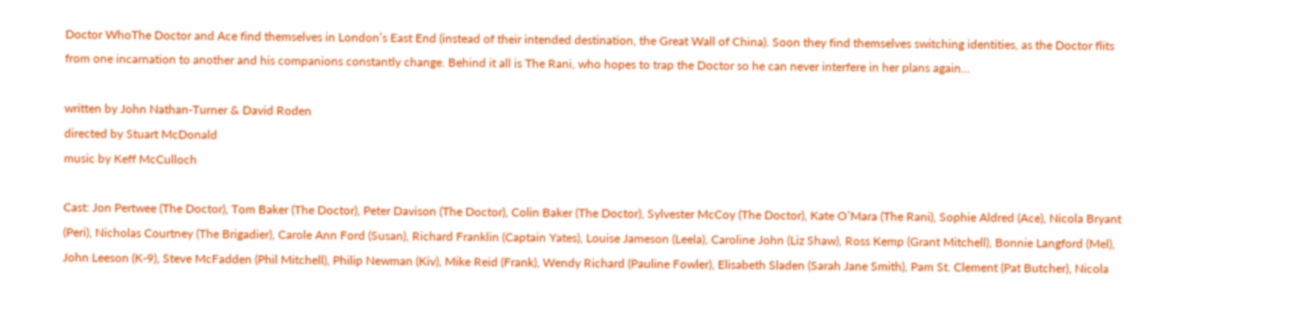Doctor WhoThe Doctor and Ace find themselves in London’s East End (instead of their intended destination, the Great Wall of China). Soon they find themselves switching identities, as the Doctor flits from one incarnation to another and his companions constantly change. Behind it all is The Rani, who hopes to trap the Doctor so he can never interfere in her plans again…

written by John Nathan-Turner & David Roden
directed by Stuart McDonald
music by Keff McCulloch

Cast: Jon Pertwee (The Doctor), Tom Baker (The Doctor), Peter Davison (The Doctor), Colin Baker (The Doctor), Sylvester McCoy (The Doctor), Kate O’Mara (The Rani), Sophie Aldred (Ace), Nicola Bryant (Peri), Nicholas Courtney (The Brigadier), Carole Ann Ford (Susan), Richard Franklin (Captain Yates), Louise Jameson (Leela), Caroline John (Liz Shaw), Ross Kemp (Grant Mitchell), Bonnie Langford (Mel), John Leeson (K-9), Steve McFadden (Phil Mitchell), Philip Newman (Kiv), Mike Reid (Frank), Wendy Richard (Pauline Fowler), Elisabeth Sladen (Sarah Jane Smith), Pam St. Clement (Pat Butcher), Nicola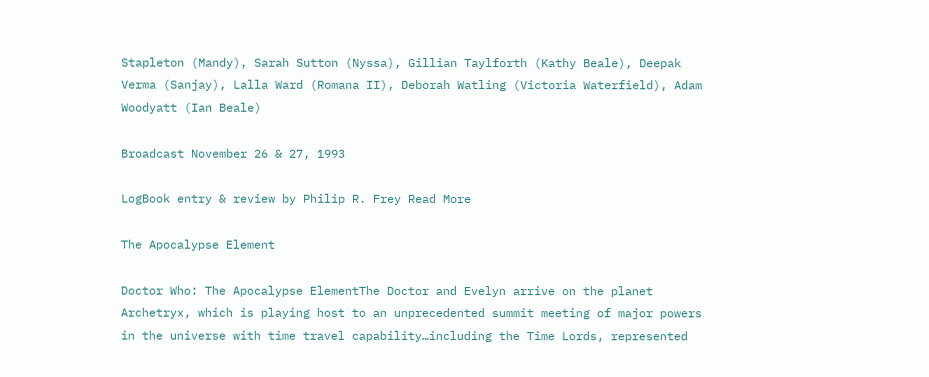Stapleton (Mandy), Sarah Sutton (Nyssa), Gillian Taylforth (Kathy Beale), Deepak Verma (Sanjay), Lalla Ward (Romana II), Deborah Watling (Victoria Waterfield), Adam Woodyatt (Ian Beale)

Broadcast November 26 & 27, 1993

LogBook entry & review by Philip R. Frey Read More

The Apocalypse Element

Doctor Who: The Apocalypse ElementThe Doctor and Evelyn arrive on the planet Archetryx, which is playing host to an unprecedented summit meeting of major powers in the universe with time travel capability…including the Time Lords, represented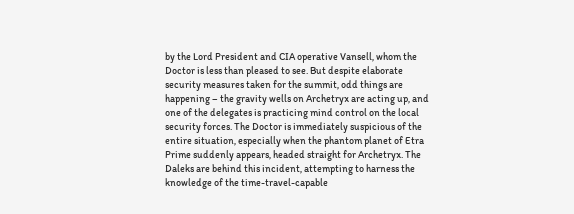by the Lord President and CIA operative Vansell, whom the Doctor is less than pleased to see. But despite elaborate security measures taken for the summit, odd things are happening – the gravity wells on Archetryx are acting up, and one of the delegates is practicing mind control on the local security forces. The Doctor is immediately suspicious of the entire situation, especially when the phantom planet of Etra Prime suddenly appears, headed straight for Archetryx. The Daleks are behind this incident, attempting to harness the knowledge of the time-travel-capable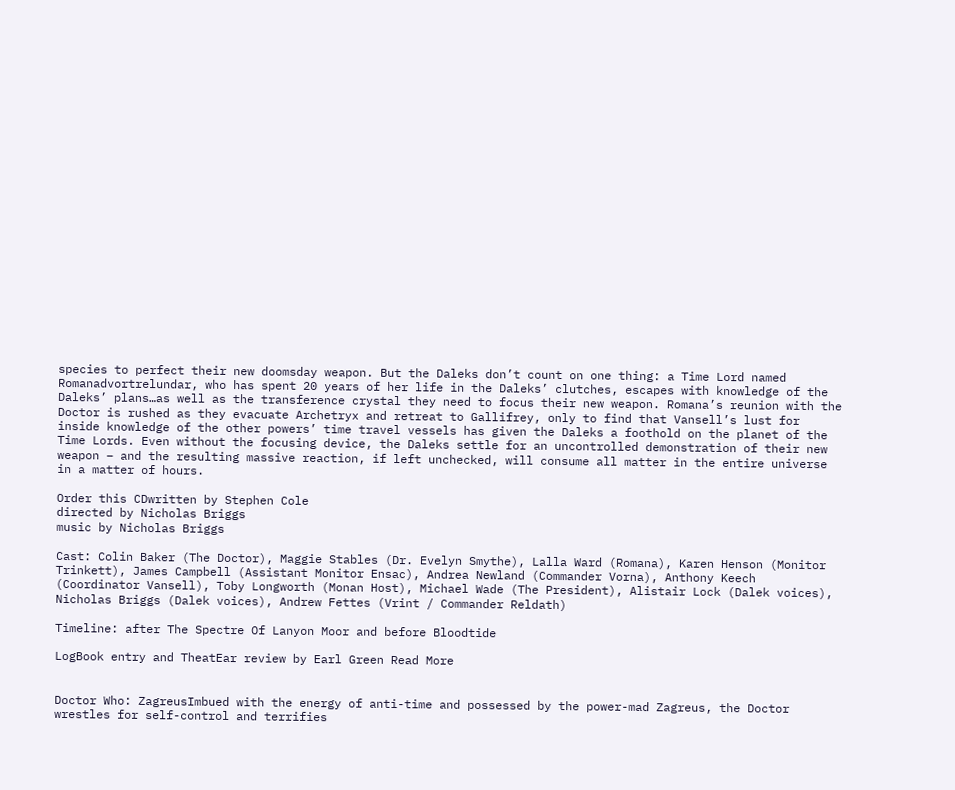species to perfect their new doomsday weapon. But the Daleks don’t count on one thing: a Time Lord named Romanadvortrelundar, who has spent 20 years of her life in the Daleks’ clutches, escapes with knowledge of the Daleks’ plans…as well as the transference crystal they need to focus their new weapon. Romana’s reunion with the Doctor is rushed as they evacuate Archetryx and retreat to Gallifrey, only to find that Vansell’s lust for inside knowledge of the other powers’ time travel vessels has given the Daleks a foothold on the planet of the Time Lords. Even without the focusing device, the Daleks settle for an uncontrolled demonstration of their new weapon – and the resulting massive reaction, if left unchecked, will consume all matter in the entire universe in a matter of hours.

Order this CDwritten by Stephen Cole
directed by Nicholas Briggs
music by Nicholas Briggs

Cast: Colin Baker (The Doctor), Maggie Stables (Dr. Evelyn Smythe), Lalla Ward (Romana), Karen Henson (Monitor Trinkett), James Campbell (Assistant Monitor Ensac), Andrea Newland (Commander Vorna), Anthony Keech (Coordinator Vansell), Toby Longworth (Monan Host), Michael Wade (The President), Alistair Lock (Dalek voices), Nicholas Briggs (Dalek voices), Andrew Fettes (Vrint / Commander Reldath)

Timeline: after The Spectre Of Lanyon Moor and before Bloodtide

LogBook entry and TheatEar review by Earl Green Read More


Doctor Who: ZagreusImbued with the energy of anti-time and possessed by the power-mad Zagreus, the Doctor wrestles for self-control and terrifies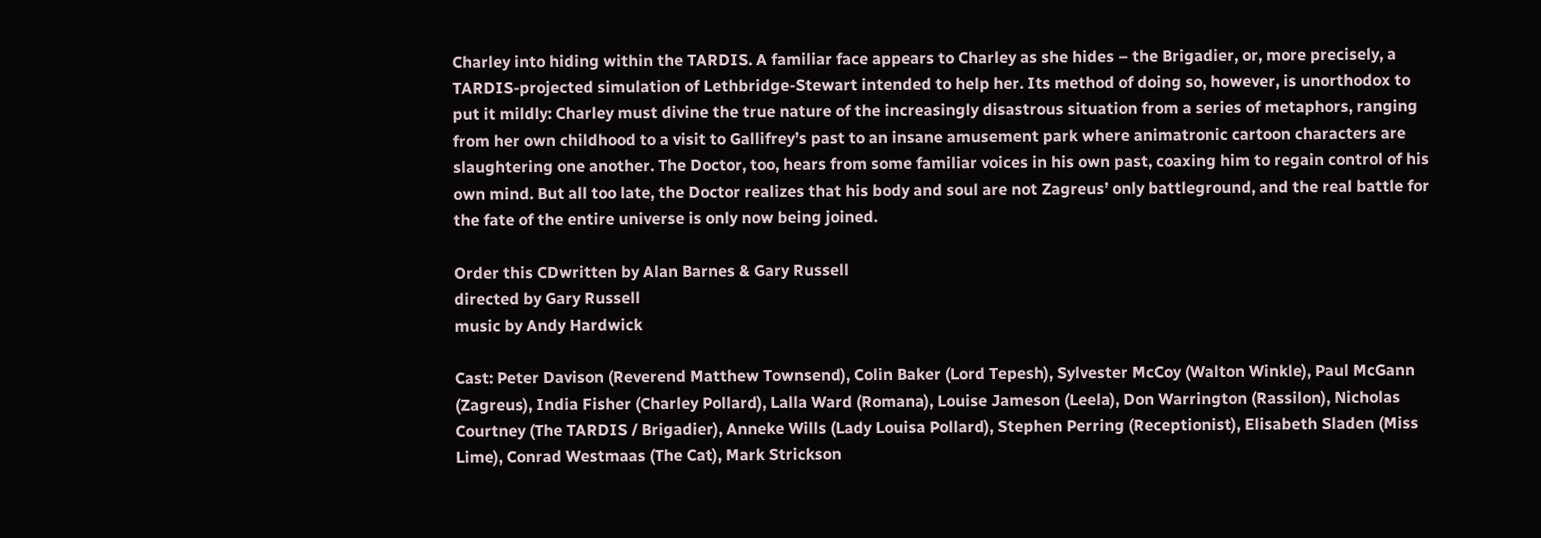Charley into hiding within the TARDIS. A familiar face appears to Charley as she hides – the Brigadier, or, more precisely, a TARDIS-projected simulation of Lethbridge-Stewart intended to help her. Its method of doing so, however, is unorthodox to put it mildly: Charley must divine the true nature of the increasingly disastrous situation from a series of metaphors, ranging from her own childhood to a visit to Gallifrey’s past to an insane amusement park where animatronic cartoon characters are slaughtering one another. The Doctor, too, hears from some familiar voices in his own past, coaxing him to regain control of his own mind. But all too late, the Doctor realizes that his body and soul are not Zagreus’ only battleground, and the real battle for the fate of the entire universe is only now being joined.

Order this CDwritten by Alan Barnes & Gary Russell
directed by Gary Russell
music by Andy Hardwick

Cast: Peter Davison (Reverend Matthew Townsend), Colin Baker (Lord Tepesh), Sylvester McCoy (Walton Winkle), Paul McGann (Zagreus), India Fisher (Charley Pollard), Lalla Ward (Romana), Louise Jameson (Leela), Don Warrington (Rassilon), Nicholas Courtney (The TARDIS / Brigadier), Anneke Wills (Lady Louisa Pollard), Stephen Perring (Receptionist), Elisabeth Sladen (Miss Lime), Conrad Westmaas (The Cat), Mark Strickson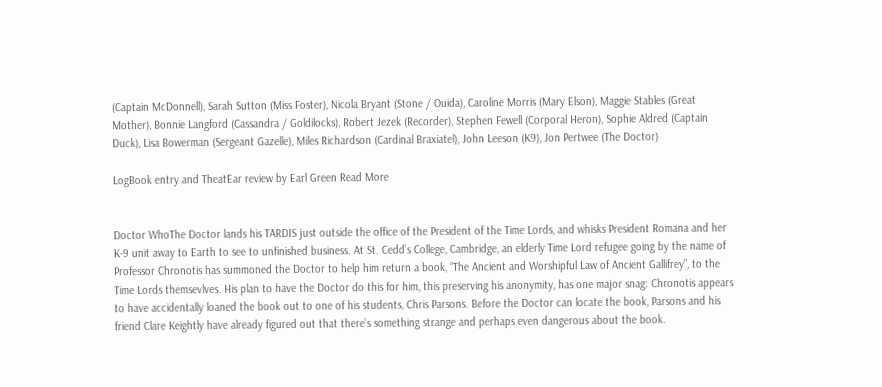(Captain McDonnell), Sarah Sutton (Miss Foster), Nicola Bryant (Stone / Ouida), Caroline Morris (Mary Elson), Maggie Stables (Great Mother), Bonnie Langford (Cassandra / Goldilocks), Robert Jezek (Recorder), Stephen Fewell (Corporal Heron), Sophie Aldred (Captain Duck), Lisa Bowerman (Sergeant Gazelle), Miles Richardson (Cardinal Braxiatel), John Leeson (K9), Jon Pertwee (The Doctor)

LogBook entry and TheatEar review by Earl Green Read More


Doctor WhoThe Doctor lands his TARDIS just outside the office of the President of the Time Lords, and whisks President Romana and her K-9 unit away to Earth to see to unfinished business. At St. Cedd’s College, Cambridge, an elderly Time Lord refugee going by the name of Professor Chronotis has summoned the Doctor to help him return a book, “The Ancient and Worshipful Law of Ancient Gallifrey”, to the Time Lords themsevlves. His plan to have the Doctor do this for him, this preserving his anonymity, has one major snag: Chronotis appears to have accidentally loaned the book out to one of his students, Chris Parsons. Before the Doctor can locate the book, Parsons and his friend Clare Keightly have already figured out that there’s something strange and perhaps even dangerous about the book.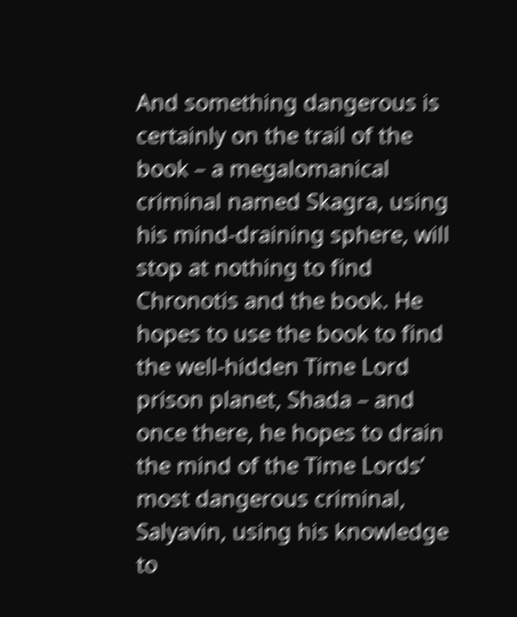And something dangerous is certainly on the trail of the book – a megalomanical criminal named Skagra, using his mind-draining sphere, will stop at nothing to find Chronotis and the book. He hopes to use the book to find the well-hidden Time Lord prison planet, Shada – and once there, he hopes to drain the mind of the Time Lords’ most dangerous criminal, Salyavin, using his knowledge to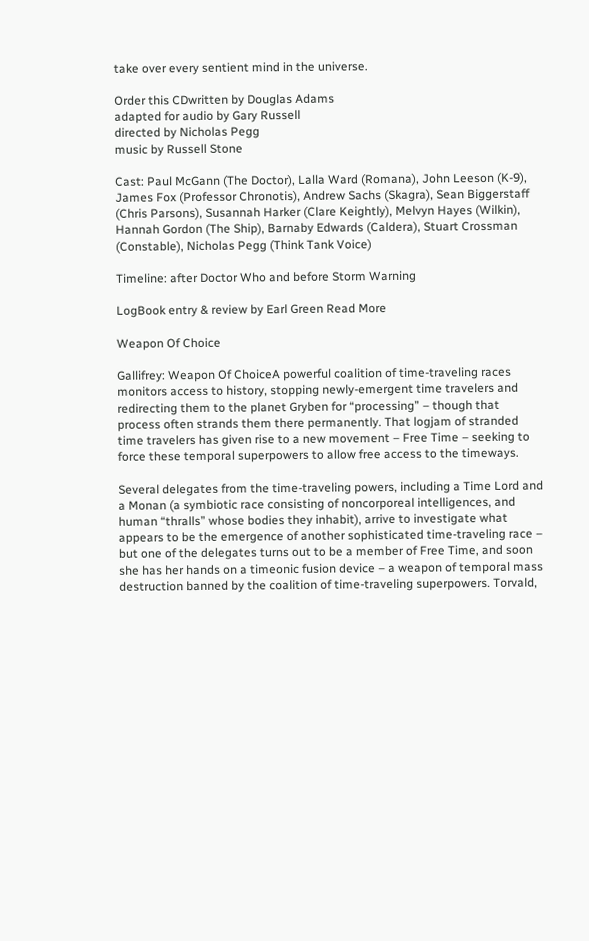take over every sentient mind in the universe.

Order this CDwritten by Douglas Adams
adapted for audio by Gary Russell
directed by Nicholas Pegg
music by Russell Stone

Cast: Paul McGann (The Doctor), Lalla Ward (Romana), John Leeson (K-9), James Fox (Professor Chronotis), Andrew Sachs (Skagra), Sean Biggerstaff (Chris Parsons), Susannah Harker (Clare Keightly), Melvyn Hayes (Wilkin), Hannah Gordon (The Ship), Barnaby Edwards (Caldera), Stuart Crossman (Constable), Nicholas Pegg (Think Tank Voice)

Timeline: after Doctor Who and before Storm Warning

LogBook entry & review by Earl Green Read More

Weapon Of Choice

Gallifrey: Weapon Of ChoiceA powerful coalition of time-traveling races monitors access to history, stopping newly-emergent time travelers and redirecting them to the planet Gryben for “processing” – though that process often strands them there permanently. That logjam of stranded time travelers has given rise to a new movement – Free Time – seeking to force these temporal superpowers to allow free access to the timeways.

Several delegates from the time-traveling powers, including a Time Lord and a Monan (a symbiotic race consisting of noncorporeal intelligences, and human “thralls” whose bodies they inhabit), arrive to investigate what appears to be the emergence of another sophisticated time-traveling race – but one of the delegates turns out to be a member of Free Time, and soon she has her hands on a timeonic fusion device – a weapon of temporal mass destruction banned by the coalition of time-traveling superpowers. Torvald,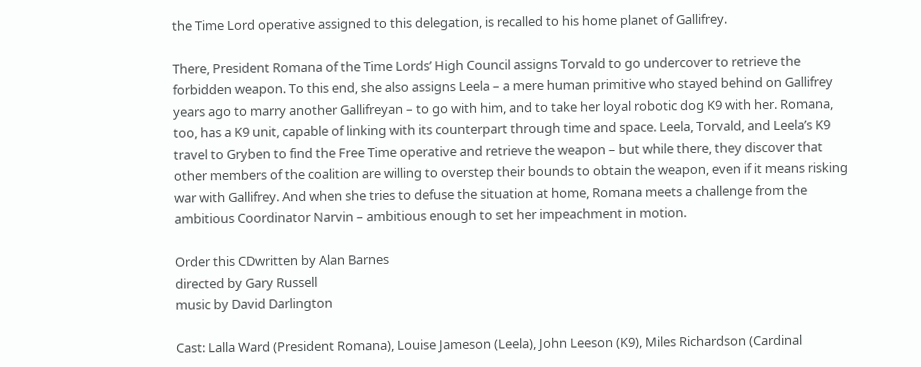the Time Lord operative assigned to this delegation, is recalled to his home planet of Gallifrey.

There, President Romana of the Time Lords’ High Council assigns Torvald to go undercover to retrieve the forbidden weapon. To this end, she also assigns Leela – a mere human primitive who stayed behind on Gallifrey years ago to marry another Gallifreyan – to go with him, and to take her loyal robotic dog K9 with her. Romana, too, has a K9 unit, capable of linking with its counterpart through time and space. Leela, Torvald, and Leela’s K9 travel to Gryben to find the Free Time operative and retrieve the weapon – but while there, they discover that other members of the coalition are willing to overstep their bounds to obtain the weapon, even if it means risking war with Gallifrey. And when she tries to defuse the situation at home, Romana meets a challenge from the ambitious Coordinator Narvin – ambitious enough to set her impeachment in motion.

Order this CDwritten by Alan Barnes
directed by Gary Russell
music by David Darlington

Cast: Lalla Ward (President Romana), Louise Jameson (Leela), John Leeson (K9), Miles Richardson (Cardinal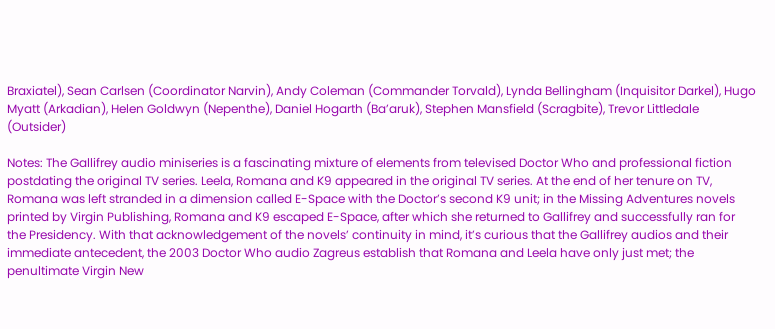Braxiatel), Sean Carlsen (Coordinator Narvin), Andy Coleman (Commander Torvald), Lynda Bellingham (Inquisitor Darkel), Hugo Myatt (Arkadian), Helen Goldwyn (Nepenthe), Daniel Hogarth (Ba’aruk), Stephen Mansfield (Scragbite), Trevor Littledale (Outsider)

Notes: The Gallifrey audio miniseries is a fascinating mixture of elements from televised Doctor Who and professional fiction postdating the original TV series. Leela, Romana and K9 appeared in the original TV series. At the end of her tenure on TV, Romana was left stranded in a dimension called E-Space with the Doctor’s second K9 unit; in the Missing Adventures novels printed by Virgin Publishing, Romana and K9 escaped E-Space, after which she returned to Gallifrey and successfully ran for the Presidency. With that acknowledgement of the novels’ continuity in mind, it’s curious that the Gallifrey audios and their immediate antecedent, the 2003 Doctor Who audio Zagreus establish that Romana and Leela have only just met; the penultimate Virgin New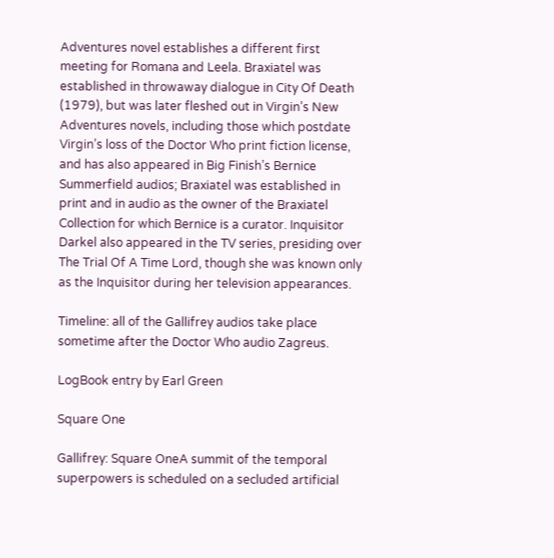Adventures novel establishes a different first meeting for Romana and Leela. Braxiatel was established in throwaway dialogue in City Of Death (1979), but was later fleshed out in Virgin’s New Adventures novels, including those which postdate Virgin’s loss of the Doctor Who print fiction license, and has also appeared in Big Finish’s Bernice Summerfield audios; Braxiatel was established in print and in audio as the owner of the Braxiatel Collection for which Bernice is a curator. Inquisitor Darkel also appeared in the TV series, presiding over The Trial Of A Time Lord, though she was known only as the Inquisitor during her television appearances.

Timeline: all of the Gallifrey audios take place sometime after the Doctor Who audio Zagreus.

LogBook entry by Earl Green

Square One

Gallifrey: Square OneA summit of the temporal superpowers is scheduled on a secluded artificial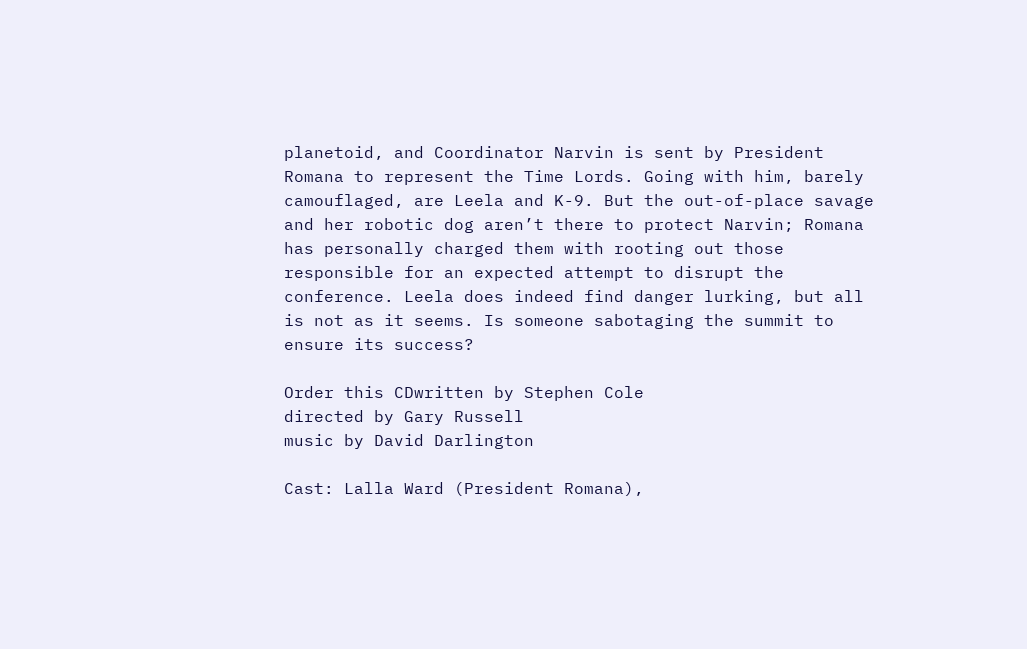planetoid, and Coordinator Narvin is sent by President Romana to represent the Time Lords. Going with him, barely camouflaged, are Leela and K-9. But the out-of-place savage and her robotic dog aren’t there to protect Narvin; Romana has personally charged them with rooting out those responsible for an expected attempt to disrupt the conference. Leela does indeed find danger lurking, but all is not as it seems. Is someone sabotaging the summit to ensure its success?

Order this CDwritten by Stephen Cole
directed by Gary Russell
music by David Darlington

Cast: Lalla Ward (President Romana),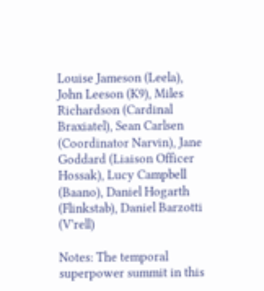Louise Jameson (Leela), John Leeson (K9), Miles Richardson (Cardinal Braxiatel), Sean Carlsen (Coordinator Narvin), Jane Goddard (Liaison Officer Hossak), Lucy Campbell (Baano), Daniel Hogarth (Flinkstab), Daniel Barzotti (V’rell)

Notes: The temporal superpower summit in this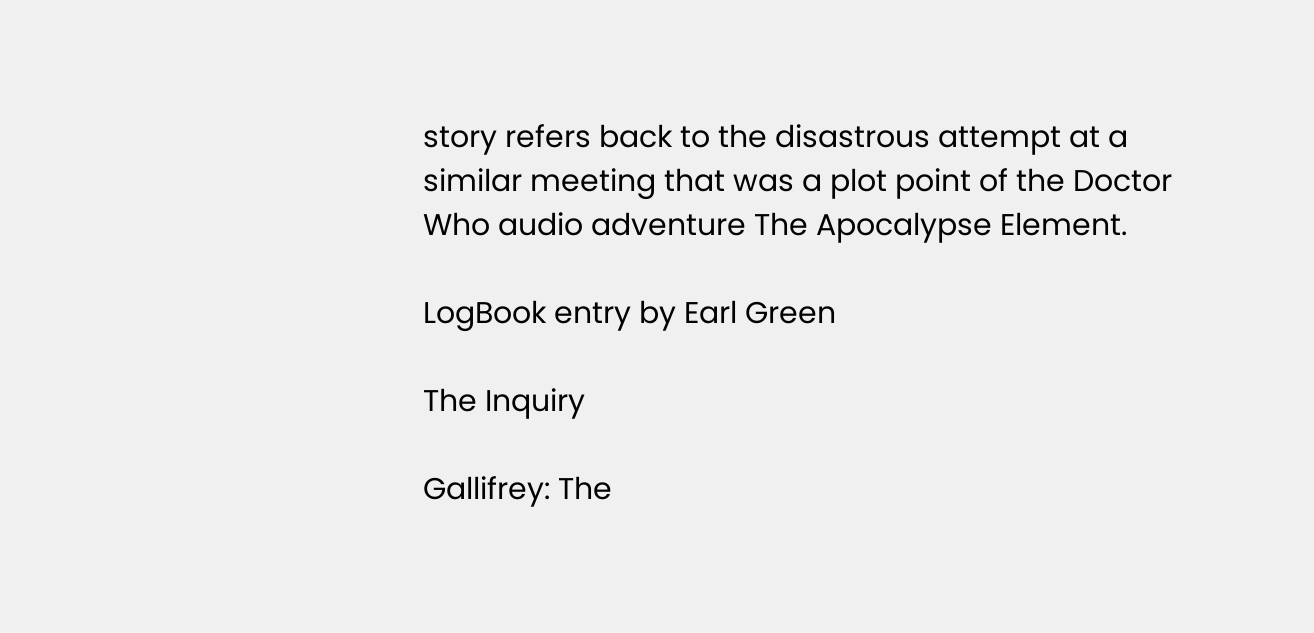story refers back to the disastrous attempt at a similar meeting that was a plot point of the Doctor Who audio adventure The Apocalypse Element.

LogBook entry by Earl Green

The Inquiry

Gallifrey: The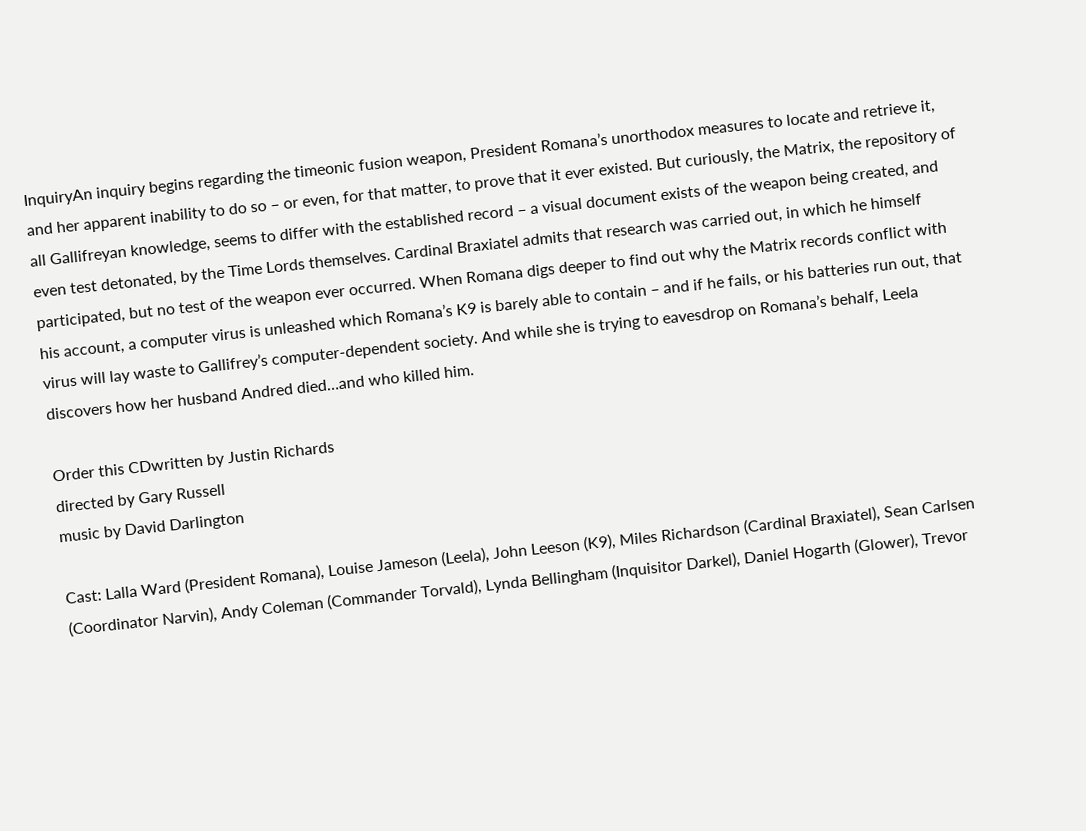InquiryAn inquiry begins regarding the timeonic fusion weapon, President Romana’s unorthodox measures to locate and retrieve it, and her apparent inability to do so – or even, for that matter, to prove that it ever existed. But curiously, the Matrix, the repository of all Gallifreyan knowledge, seems to differ with the established record – a visual document exists of the weapon being created, and even test detonated, by the Time Lords themselves. Cardinal Braxiatel admits that research was carried out, in which he himself participated, but no test of the weapon ever occurred. When Romana digs deeper to find out why the Matrix records conflict with his account, a computer virus is unleashed which Romana’s K9 is barely able to contain – and if he fails, or his batteries run out, that virus will lay waste to Gallifrey’s computer-dependent society. And while she is trying to eavesdrop on Romana’s behalf, Leela discovers how her husband Andred died…and who killed him.

Order this CDwritten by Justin Richards
directed by Gary Russell
music by David Darlington

Cast: Lalla Ward (President Romana), Louise Jameson (Leela), John Leeson (K9), Miles Richardson (Cardinal Braxiatel), Sean Carlsen (Coordinator Narvin), Andy Coleman (Commander Torvald), Lynda Bellingham (Inquisitor Darkel), Daniel Hogarth (Glower), Trevor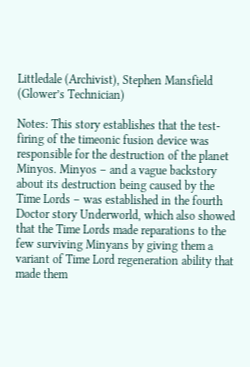Littledale (Archivist), Stephen Mansfield (Glower’s Technician)

Notes: This story establishes that the test-firing of the timeonic fusion device was responsible for the destruction of the planet Minyos. Minyos – and a vague backstory about its destruction being caused by the Time Lords – was established in the fourth Doctor story Underworld, which also showed that the Time Lords made reparations to the few surviving Minyans by giving them a variant of Time Lord regeneration ability that made them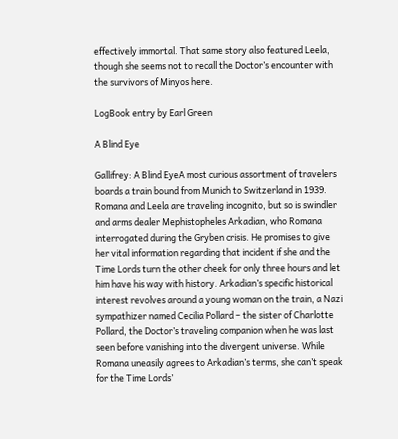effectively immortal. That same story also featured Leela, though she seems not to recall the Doctor’s encounter with the survivors of Minyos here.

LogBook entry by Earl Green

A Blind Eye

Gallifrey: A Blind EyeA most curious assortment of travelers boards a train bound from Munich to Switzerland in 1939. Romana and Leela are traveling incognito, but so is swindler and arms dealer Mephistopheles Arkadian, who Romana interrogated during the Gryben crisis. He promises to give her vital information regarding that incident if she and the Time Lords turn the other cheek for only three hours and let him have his way with history. Arkadian’s specific historical interest revolves around a young woman on the train, a Nazi sympathizer named Cecilia Pollard – the sister of Charlotte Pollard, the Doctor’s traveling companion when he was last seen before vanishing into the divergent universe. While Romana uneasily agrees to Arkadian’s terms, she can’t speak for the Time Lords’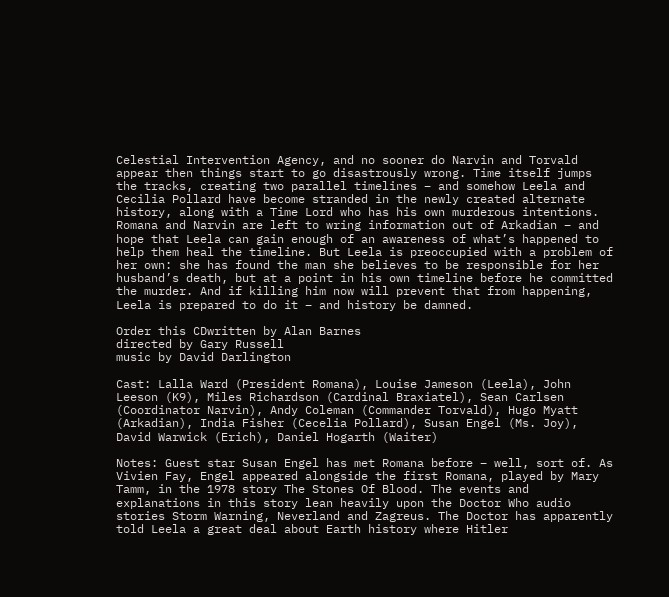Celestial Intervention Agency, and no sooner do Narvin and Torvald appear then things start to go disastrously wrong. Time itself jumps the tracks, creating two parallel timelines – and somehow Leela and Cecilia Pollard have become stranded in the newly created alternate history, along with a Time Lord who has his own murderous intentions. Romana and Narvin are left to wring information out of Arkadian – and hope that Leela can gain enough of an awareness of what’s happened to help them heal the timeline. But Leela is preoccupied with a problem of her own: she has found the man she believes to be responsible for her husband’s death, but at a point in his own timeline before he committed the murder. And if killing him now will prevent that from happening, Leela is prepared to do it – and history be damned.

Order this CDwritten by Alan Barnes
directed by Gary Russell
music by David Darlington

Cast: Lalla Ward (President Romana), Louise Jameson (Leela), John Leeson (K9), Miles Richardson (Cardinal Braxiatel), Sean Carlsen (Coordinator Narvin), Andy Coleman (Commander Torvald), Hugo Myatt (Arkadian), India Fisher (Cecelia Pollard), Susan Engel (Ms. Joy), David Warwick (Erich), Daniel Hogarth (Waiter)

Notes: Guest star Susan Engel has met Romana before – well, sort of. As Vivien Fay, Engel appeared alongside the first Romana, played by Mary Tamm, in the 1978 story The Stones Of Blood. The events and explanations in this story lean heavily upon the Doctor Who audio stories Storm Warning, Neverland and Zagreus. The Doctor has apparently told Leela a great deal about Earth history where Hitler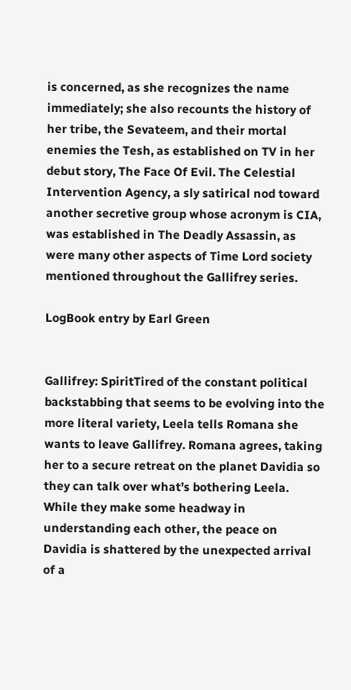is concerned, as she recognizes the name immediately; she also recounts the history of her tribe, the Sevateem, and their mortal enemies the Tesh, as established on TV in her debut story, The Face Of Evil. The Celestial Intervention Agency, a sly satirical nod toward another secretive group whose acronym is CIA, was established in The Deadly Assassin, as were many other aspects of Time Lord society mentioned throughout the Gallifrey series.

LogBook entry by Earl Green


Gallifrey: SpiritTired of the constant political backstabbing that seems to be evolving into the more literal variety, Leela tells Romana she wants to leave Gallifrey. Romana agrees, taking her to a secure retreat on the planet Davidia so they can talk over what’s bothering Leela. While they make some headway in understanding each other, the peace on Davidia is shattered by the unexpected arrival of a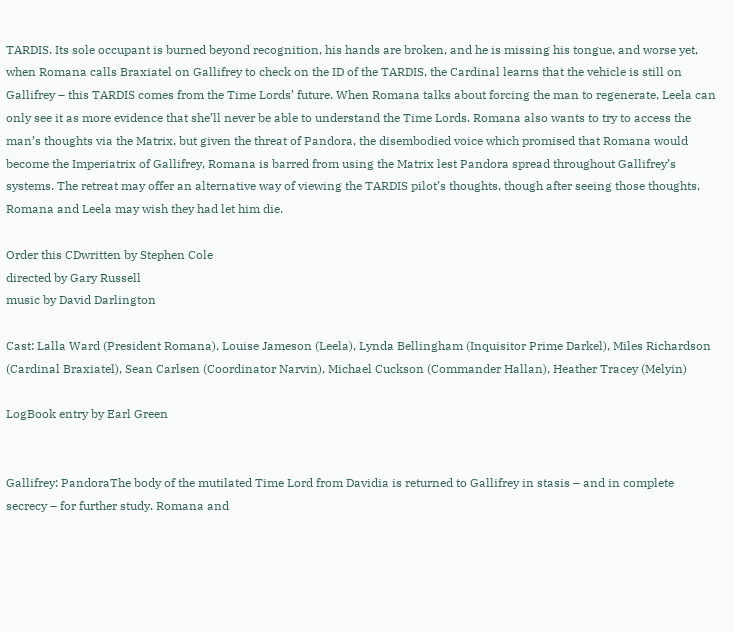TARDIS. Its sole occupant is burned beyond recognition, his hands are broken, and he is missing his tongue, and worse yet, when Romana calls Braxiatel on Gallifrey to check on the ID of the TARDIS, the Cardinal learns that the vehicle is still on Gallifrey – this TARDIS comes from the Time Lords’ future. When Romana talks about forcing the man to regenerate, Leela can only see it as more evidence that she’ll never be able to understand the Time Lords. Romana also wants to try to access the man’s thoughts via the Matrix, but given the threat of Pandora, the disembodied voice which promised that Romana would become the Imperiatrix of Gallifrey, Romana is barred from using the Matrix lest Pandora spread throughout Gallifrey’s systems. The retreat may offer an alternative way of viewing the TARDIS pilot’s thoughts, though after seeing those thoughts, Romana and Leela may wish they had let him die.

Order this CDwritten by Stephen Cole
directed by Gary Russell
music by David Darlington

Cast: Lalla Ward (President Romana), Louise Jameson (Leela), Lynda Bellingham (Inquisitor Prime Darkel), Miles Richardson (Cardinal Braxiatel), Sean Carlsen (Coordinator Narvin), Michael Cuckson (Commander Hallan), Heather Tracey (Melyin)

LogBook entry by Earl Green


Gallifrey: PandoraThe body of the mutilated Time Lord from Davidia is returned to Gallifrey in stasis – and in complete secrecy – for further study. Romana and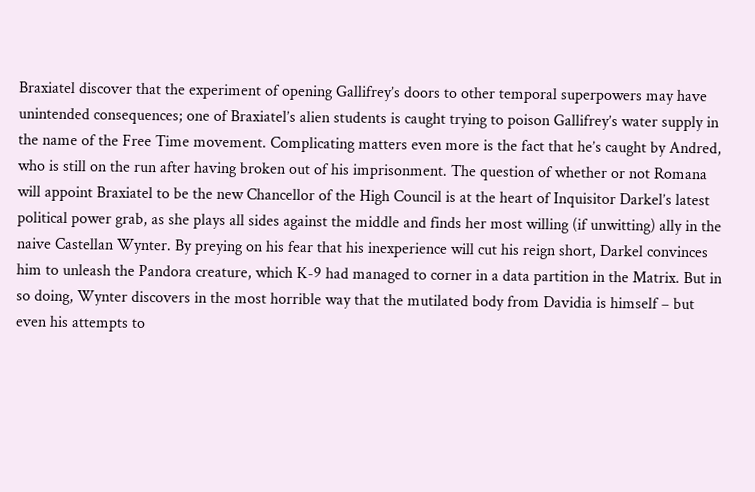Braxiatel discover that the experiment of opening Gallifrey’s doors to other temporal superpowers may have unintended consequences; one of Braxiatel’s alien students is caught trying to poison Gallifrey’s water supply in the name of the Free Time movement. Complicating matters even more is the fact that he’s caught by Andred, who is still on the run after having broken out of his imprisonment. The question of whether or not Romana will appoint Braxiatel to be the new Chancellor of the High Council is at the heart of Inquisitor Darkel’s latest political power grab, as she plays all sides against the middle and finds her most willing (if unwitting) ally in the naive Castellan Wynter. By preying on his fear that his inexperience will cut his reign short, Darkel convinces him to unleash the Pandora creature, which K-9 had managed to corner in a data partition in the Matrix. But in so doing, Wynter discovers in the most horrible way that the mutilated body from Davidia is himself – but even his attempts to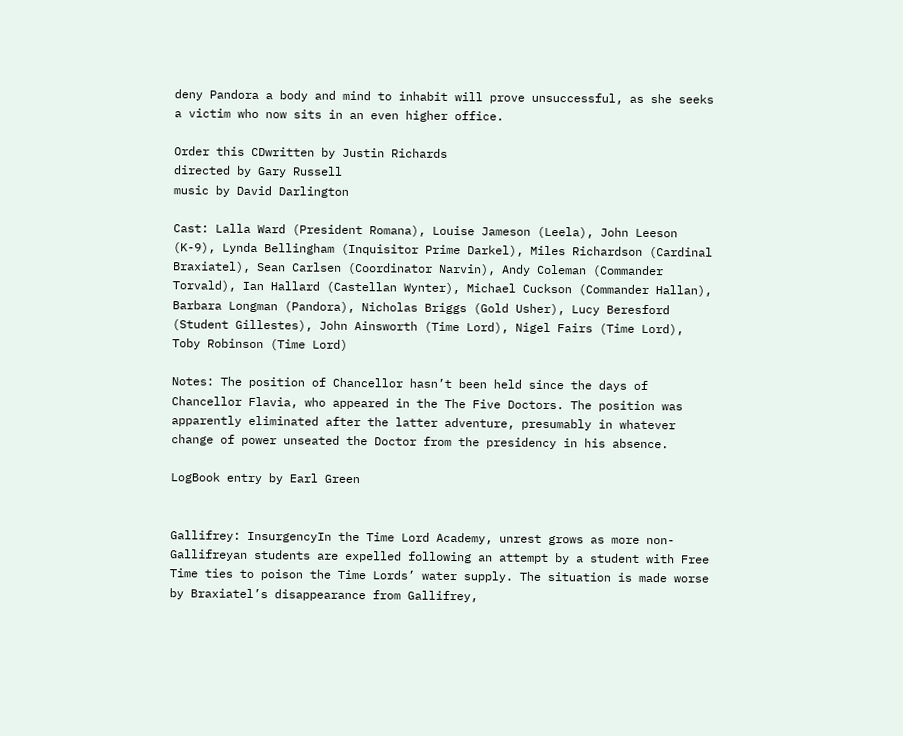deny Pandora a body and mind to inhabit will prove unsuccessful, as she seeks a victim who now sits in an even higher office.

Order this CDwritten by Justin Richards
directed by Gary Russell
music by David Darlington

Cast: Lalla Ward (President Romana), Louise Jameson (Leela), John Leeson (K-9), Lynda Bellingham (Inquisitor Prime Darkel), Miles Richardson (Cardinal Braxiatel), Sean Carlsen (Coordinator Narvin), Andy Coleman (Commander Torvald), Ian Hallard (Castellan Wynter), Michael Cuckson (Commander Hallan), Barbara Longman (Pandora), Nicholas Briggs (Gold Usher), Lucy Beresford (Student Gillestes), John Ainsworth (Time Lord), Nigel Fairs (Time Lord), Toby Robinson (Time Lord)

Notes: The position of Chancellor hasn’t been held since the days of Chancellor Flavia, who appeared in the The Five Doctors. The position was apparently eliminated after the latter adventure, presumably in whatever change of power unseated the Doctor from the presidency in his absence.

LogBook entry by Earl Green


Gallifrey: InsurgencyIn the Time Lord Academy, unrest grows as more non-Gallifreyan students are expelled following an attempt by a student with Free Time ties to poison the Time Lords’ water supply. The situation is made worse by Braxiatel’s disappearance from Gallifrey,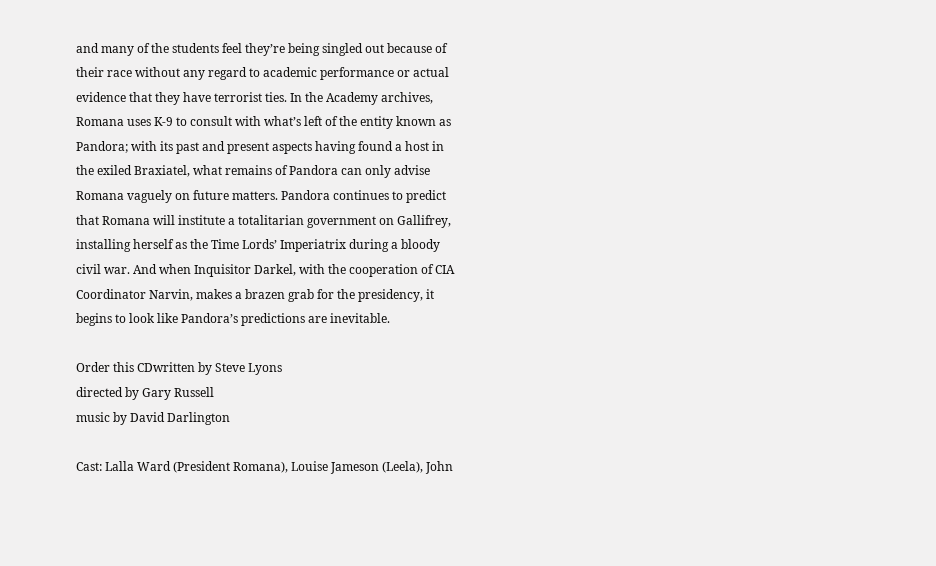and many of the students feel they’re being singled out because of their race without any regard to academic performance or actual evidence that they have terrorist ties. In the Academy archives, Romana uses K-9 to consult with what’s left of the entity known as Pandora; with its past and present aspects having found a host in the exiled Braxiatel, what remains of Pandora can only advise Romana vaguely on future matters. Pandora continues to predict that Romana will institute a totalitarian government on Gallifrey, installing herself as the Time Lords’ Imperiatrix during a bloody civil war. And when Inquisitor Darkel, with the cooperation of CIA Coordinator Narvin, makes a brazen grab for the presidency, it begins to look like Pandora’s predictions are inevitable.

Order this CDwritten by Steve Lyons
directed by Gary Russell
music by David Darlington

Cast: Lalla Ward (President Romana), Louise Jameson (Leela), John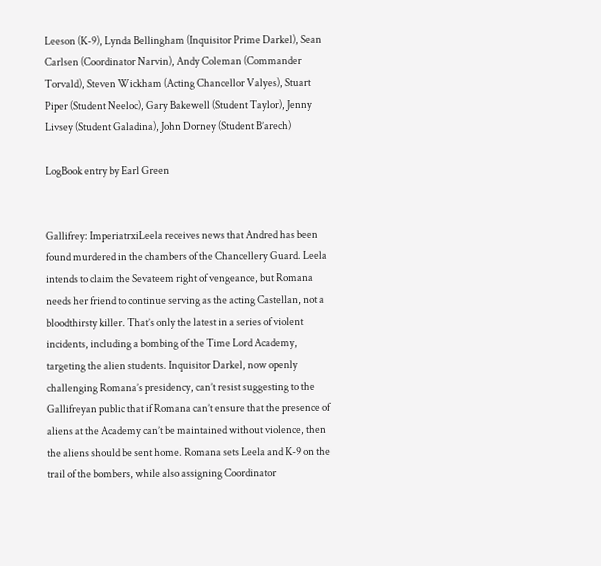Leeson (K-9), Lynda Bellingham (Inquisitor Prime Darkel), Sean Carlsen (Coordinator Narvin), Andy Coleman (Commander Torvald), Steven Wickham (Acting Chancellor Valyes), Stuart Piper (Student Neeloc), Gary Bakewell (Student Taylor), Jenny Livsey (Student Galadina), John Dorney (Student B’arech)

LogBook entry by Earl Green


Gallifrey: ImperiatrxiLeela receives news that Andred has been found murdered in the chambers of the Chancellery Guard. Leela intends to claim the Sevateem right of vengeance, but Romana needs her friend to continue serving as the acting Castellan, not a bloodthirsty killer. That’s only the latest in a series of violent incidents, including a bombing of the Time Lord Academy, targeting the alien students. Inquisitor Darkel, now openly challenging Romana’s presidency, can’t resist suggesting to the Gallifreyan public that if Romana can’t ensure that the presence of aliens at the Academy can’t be maintained without violence, then the aliens should be sent home. Romana sets Leela and K-9 on the trail of the bombers, while also assigning Coordinator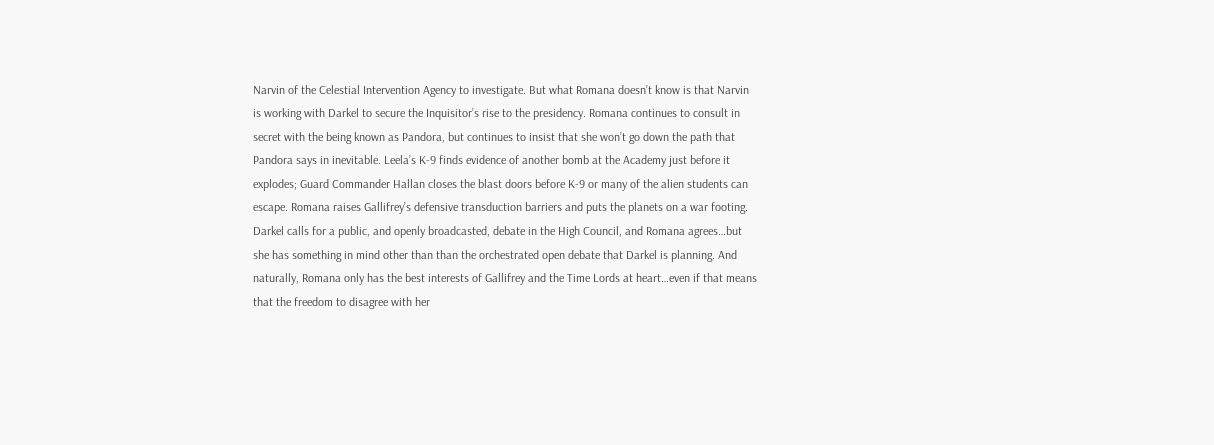Narvin of the Celestial Intervention Agency to investigate. But what Romana doesn’t know is that Narvin is working with Darkel to secure the Inquisitor’s rise to the presidency. Romana continues to consult in secret with the being known as Pandora, but continues to insist that she won’t go down the path that Pandora says in inevitable. Leela’s K-9 finds evidence of another bomb at the Academy just before it explodes; Guard Commander Hallan closes the blast doors before K-9 or many of the alien students can escape. Romana raises Gallifrey’s defensive transduction barriers and puts the planets on a war footing. Darkel calls for a public, and openly broadcasted, debate in the High Council, and Romana agrees…but she has something in mind other than than the orchestrated open debate that Darkel is planning. And naturally, Romana only has the best interests of Gallifrey and the Time Lords at heart…even if that means that the freedom to disagree with her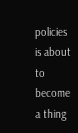policies is about to become a thing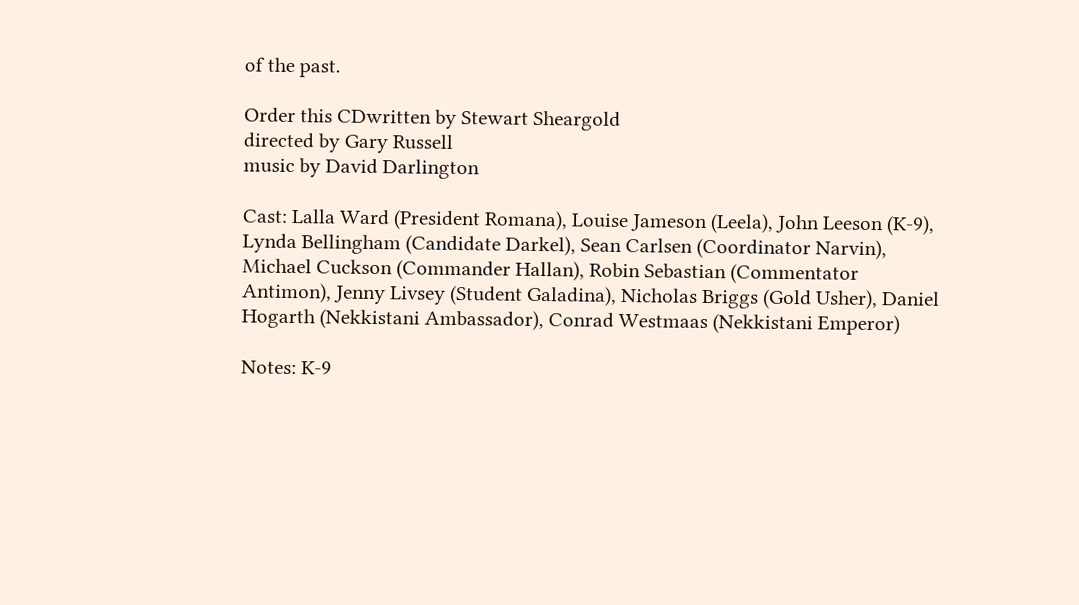of the past.

Order this CDwritten by Stewart Sheargold
directed by Gary Russell
music by David Darlington

Cast: Lalla Ward (President Romana), Louise Jameson (Leela), John Leeson (K-9), Lynda Bellingham (Candidate Darkel), Sean Carlsen (Coordinator Narvin), Michael Cuckson (Commander Hallan), Robin Sebastian (Commentator Antimon), Jenny Livsey (Student Galadina), Nicholas Briggs (Gold Usher), Daniel Hogarth (Nekkistani Ambassador), Conrad Westmaas (Nekkistani Emperor)

Notes: K-9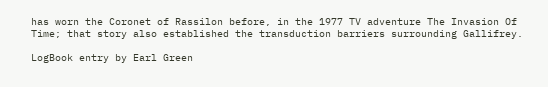has worn the Coronet of Rassilon before, in the 1977 TV adventure The Invasion Of Time; that story also established the transduction barriers surrounding Gallifrey.

LogBook entry by Earl Green